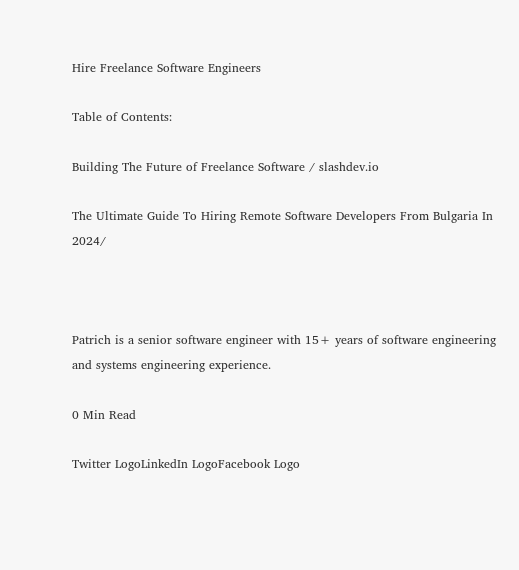Hire Freelance Software Engineers

Table of Contents:

Building The Future of Freelance Software / slashdev.io

The Ultimate Guide To Hiring Remote Software Developers From Bulgaria In 2024/



Patrich is a senior software engineer with 15+ years of software engineering and systems engineering experience.

0 Min Read

Twitter LogoLinkedIn LogoFacebook Logo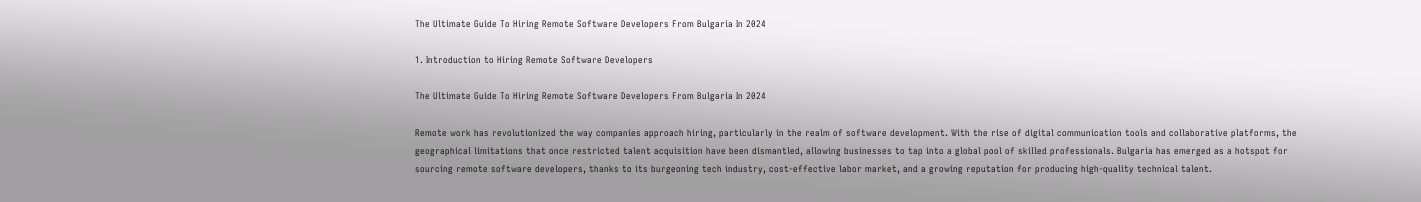The Ultimate Guide To Hiring Remote Software Developers From Bulgaria In 2024

1. Introduction to Hiring Remote Software Developers

The Ultimate Guide To Hiring Remote Software Developers From Bulgaria In 2024

Remote work has revolutionized the way companies approach hiring, particularly in the realm of software development. With the rise of digital communication tools and collaborative platforms, the geographical limitations that once restricted talent acquisition have been dismantled, allowing businesses to tap into a global pool of skilled professionals. Bulgaria has emerged as a hotspot for sourcing remote software developers, thanks to its burgeoning tech industry, cost-effective labor market, and a growing reputation for producing high-quality technical talent.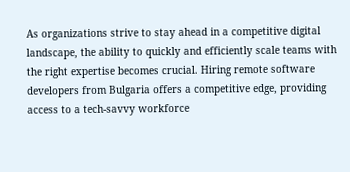As organizations strive to stay ahead in a competitive digital landscape, the ability to quickly and efficiently scale teams with the right expertise becomes crucial. Hiring remote software developers from Bulgaria offers a competitive edge, providing access to a tech-savvy workforce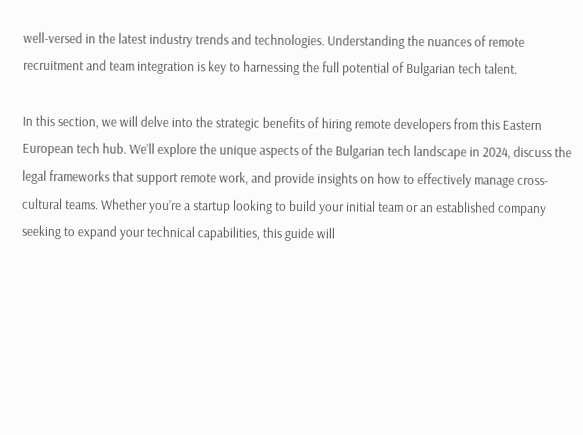well-versed in the latest industry trends and technologies. Understanding the nuances of remote recruitment and team integration is key to harnessing the full potential of Bulgarian tech talent.

In this section, we will delve into the strategic benefits of hiring remote developers from this Eastern European tech hub. We’ll explore the unique aspects of the Bulgarian tech landscape in 2024, discuss the legal frameworks that support remote work, and provide insights on how to effectively manage cross-cultural teams. Whether you’re a startup looking to build your initial team or an established company seeking to expand your technical capabilities, this guide will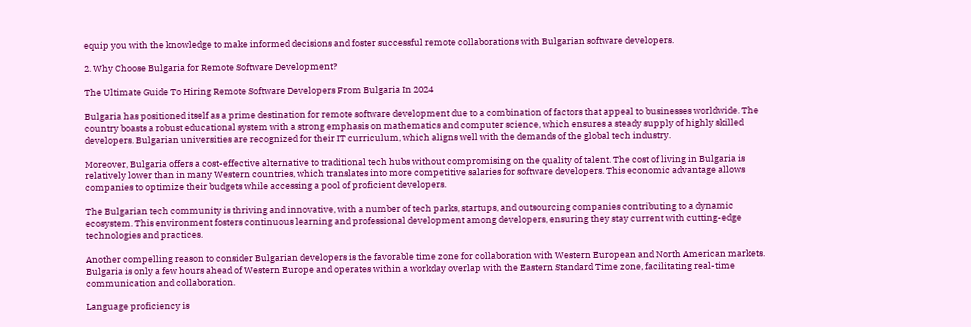equip you with the knowledge to make informed decisions and foster successful remote collaborations with Bulgarian software developers.

2. Why Choose Bulgaria for Remote Software Development?

The Ultimate Guide To Hiring Remote Software Developers From Bulgaria In 2024

Bulgaria has positioned itself as a prime destination for remote software development due to a combination of factors that appeal to businesses worldwide. The country boasts a robust educational system with a strong emphasis on mathematics and computer science, which ensures a steady supply of highly skilled developers. Bulgarian universities are recognized for their IT curriculum, which aligns well with the demands of the global tech industry.

Moreover, Bulgaria offers a cost-effective alternative to traditional tech hubs without compromising on the quality of talent. The cost of living in Bulgaria is relatively lower than in many Western countries, which translates into more competitive salaries for software developers. This economic advantage allows companies to optimize their budgets while accessing a pool of proficient developers.

The Bulgarian tech community is thriving and innovative, with a number of tech parks, startups, and outsourcing companies contributing to a dynamic ecosystem. This environment fosters continuous learning and professional development among developers, ensuring they stay current with cutting-edge technologies and practices.

Another compelling reason to consider Bulgarian developers is the favorable time zone for collaboration with Western European and North American markets. Bulgaria is only a few hours ahead of Western Europe and operates within a workday overlap with the Eastern Standard Time zone, facilitating real-time communication and collaboration.

Language proficiency is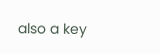also a key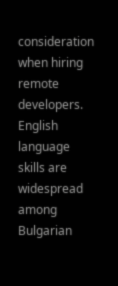consideration when hiring remote developers. English language skills are widespread among Bulgarian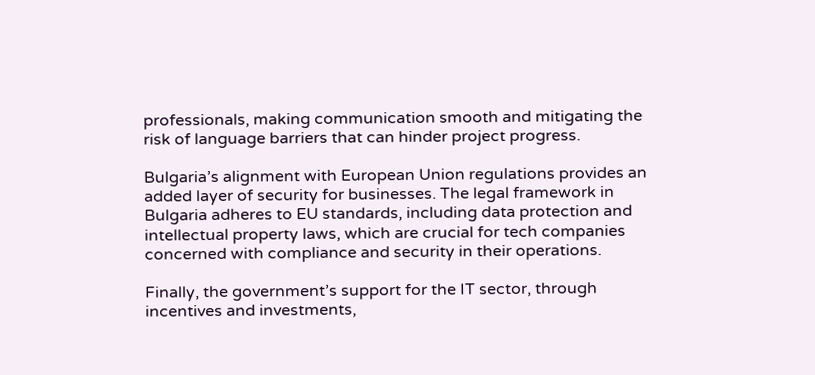professionals, making communication smooth and mitigating the risk of language barriers that can hinder project progress.

Bulgaria’s alignment with European Union regulations provides an added layer of security for businesses. The legal framework in Bulgaria adheres to EU standards, including data protection and intellectual property laws, which are crucial for tech companies concerned with compliance and security in their operations.

Finally, the government’s support for the IT sector, through incentives and investments,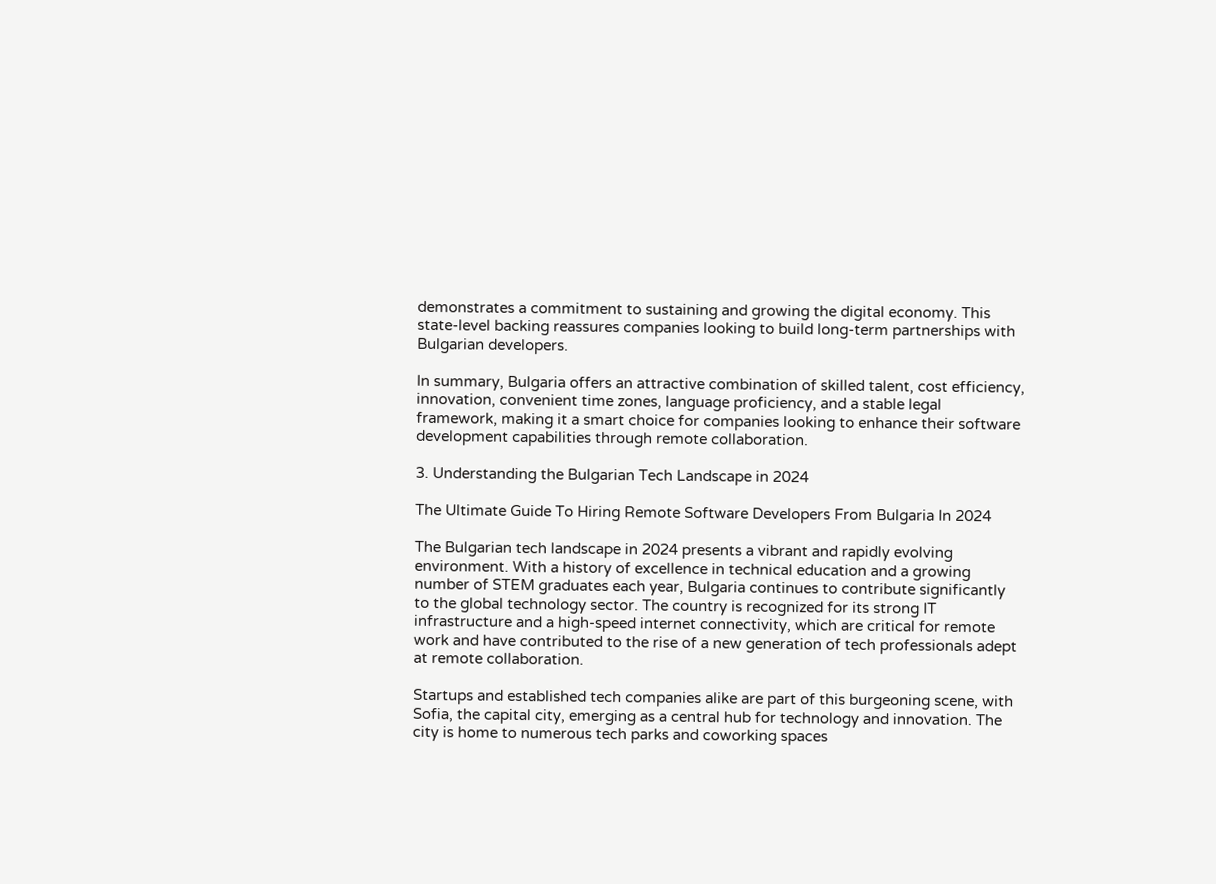demonstrates a commitment to sustaining and growing the digital economy. This state-level backing reassures companies looking to build long-term partnerships with Bulgarian developers.

In summary, Bulgaria offers an attractive combination of skilled talent, cost efficiency, innovation, convenient time zones, language proficiency, and a stable legal framework, making it a smart choice for companies looking to enhance their software development capabilities through remote collaboration.

3. Understanding the Bulgarian Tech Landscape in 2024

The Ultimate Guide To Hiring Remote Software Developers From Bulgaria In 2024

The Bulgarian tech landscape in 2024 presents a vibrant and rapidly evolving environment. With a history of excellence in technical education and a growing number of STEM graduates each year, Bulgaria continues to contribute significantly to the global technology sector. The country is recognized for its strong IT infrastructure and a high-speed internet connectivity, which are critical for remote work and have contributed to the rise of a new generation of tech professionals adept at remote collaboration.

Startups and established tech companies alike are part of this burgeoning scene, with Sofia, the capital city, emerging as a central hub for technology and innovation. The city is home to numerous tech parks and coworking spaces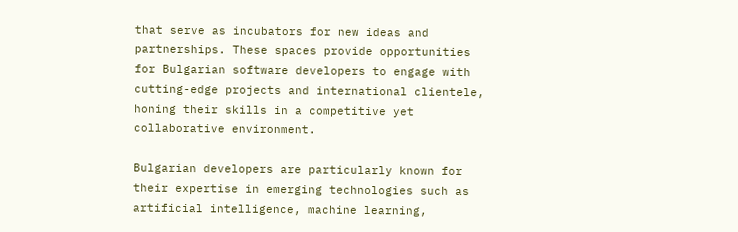that serve as incubators for new ideas and partnerships. These spaces provide opportunities for Bulgarian software developers to engage with cutting-edge projects and international clientele, honing their skills in a competitive yet collaborative environment.

Bulgarian developers are particularly known for their expertise in emerging technologies such as artificial intelligence, machine learning,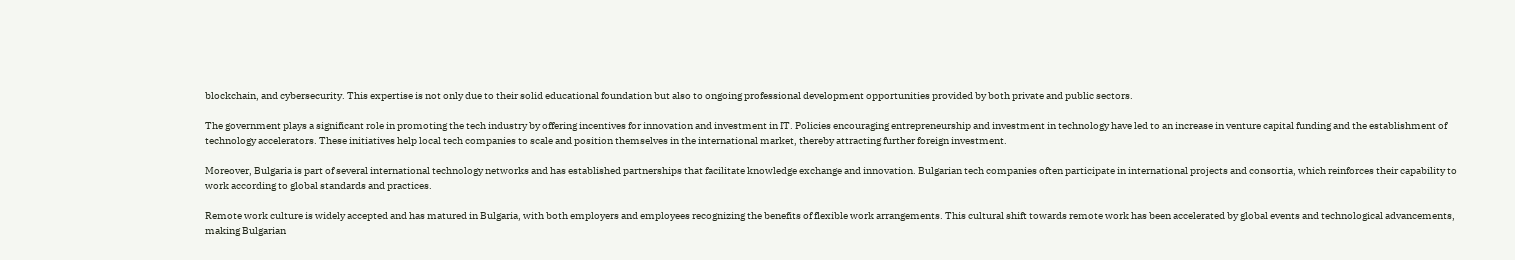blockchain, and cybersecurity. This expertise is not only due to their solid educational foundation but also to ongoing professional development opportunities provided by both private and public sectors.

The government plays a significant role in promoting the tech industry by offering incentives for innovation and investment in IT. Policies encouraging entrepreneurship and investment in technology have led to an increase in venture capital funding and the establishment of technology accelerators. These initiatives help local tech companies to scale and position themselves in the international market, thereby attracting further foreign investment.

Moreover, Bulgaria is part of several international technology networks and has established partnerships that facilitate knowledge exchange and innovation. Bulgarian tech companies often participate in international projects and consortia, which reinforces their capability to work according to global standards and practices.

Remote work culture is widely accepted and has matured in Bulgaria, with both employers and employees recognizing the benefits of flexible work arrangements. This cultural shift towards remote work has been accelerated by global events and technological advancements, making Bulgarian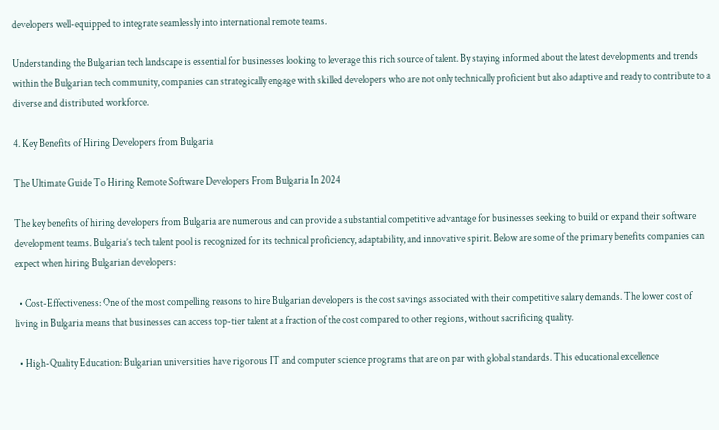developers well-equipped to integrate seamlessly into international remote teams.

Understanding the Bulgarian tech landscape is essential for businesses looking to leverage this rich source of talent. By staying informed about the latest developments and trends within the Bulgarian tech community, companies can strategically engage with skilled developers who are not only technically proficient but also adaptive and ready to contribute to a diverse and distributed workforce.

4. Key Benefits of Hiring Developers from Bulgaria

The Ultimate Guide To Hiring Remote Software Developers From Bulgaria In 2024

The key benefits of hiring developers from Bulgaria are numerous and can provide a substantial competitive advantage for businesses seeking to build or expand their software development teams. Bulgaria’s tech talent pool is recognized for its technical proficiency, adaptability, and innovative spirit. Below are some of the primary benefits companies can expect when hiring Bulgarian developers:

  • Cost-Effectiveness: One of the most compelling reasons to hire Bulgarian developers is the cost savings associated with their competitive salary demands. The lower cost of living in Bulgaria means that businesses can access top-tier talent at a fraction of the cost compared to other regions, without sacrificing quality.

  • High-Quality Education: Bulgarian universities have rigorous IT and computer science programs that are on par with global standards. This educational excellence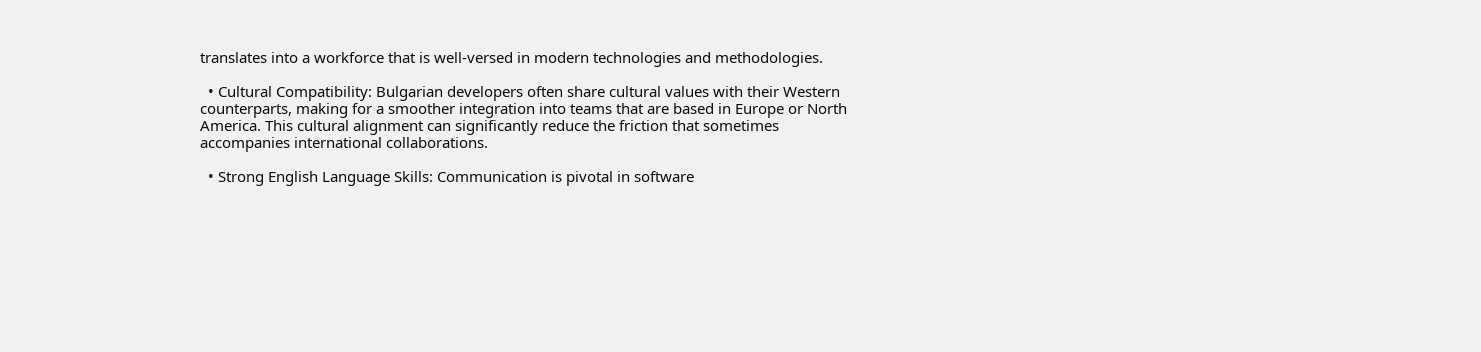translates into a workforce that is well-versed in modern technologies and methodologies.

  • Cultural Compatibility: Bulgarian developers often share cultural values with their Western counterparts, making for a smoother integration into teams that are based in Europe or North America. This cultural alignment can significantly reduce the friction that sometimes accompanies international collaborations.

  • Strong English Language Skills: Communication is pivotal in software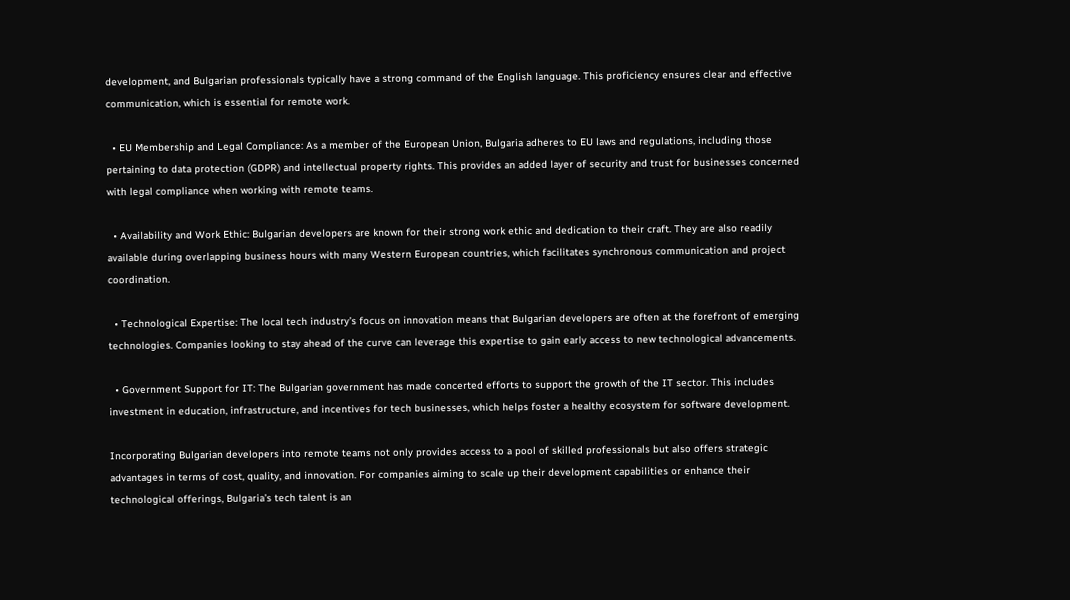development, and Bulgarian professionals typically have a strong command of the English language. This proficiency ensures clear and effective communication, which is essential for remote work.

  • EU Membership and Legal Compliance: As a member of the European Union, Bulgaria adheres to EU laws and regulations, including those pertaining to data protection (GDPR) and intellectual property rights. This provides an added layer of security and trust for businesses concerned with legal compliance when working with remote teams.

  • Availability and Work Ethic: Bulgarian developers are known for their strong work ethic and dedication to their craft. They are also readily available during overlapping business hours with many Western European countries, which facilitates synchronous communication and project coordination.

  • Technological Expertise: The local tech industry’s focus on innovation means that Bulgarian developers are often at the forefront of emerging technologies. Companies looking to stay ahead of the curve can leverage this expertise to gain early access to new technological advancements.

  • Government Support for IT: The Bulgarian government has made concerted efforts to support the growth of the IT sector. This includes investment in education, infrastructure, and incentives for tech businesses, which helps foster a healthy ecosystem for software development.

Incorporating Bulgarian developers into remote teams not only provides access to a pool of skilled professionals but also offers strategic advantages in terms of cost, quality, and innovation. For companies aiming to scale up their development capabilities or enhance their technological offerings, Bulgaria’s tech talent is an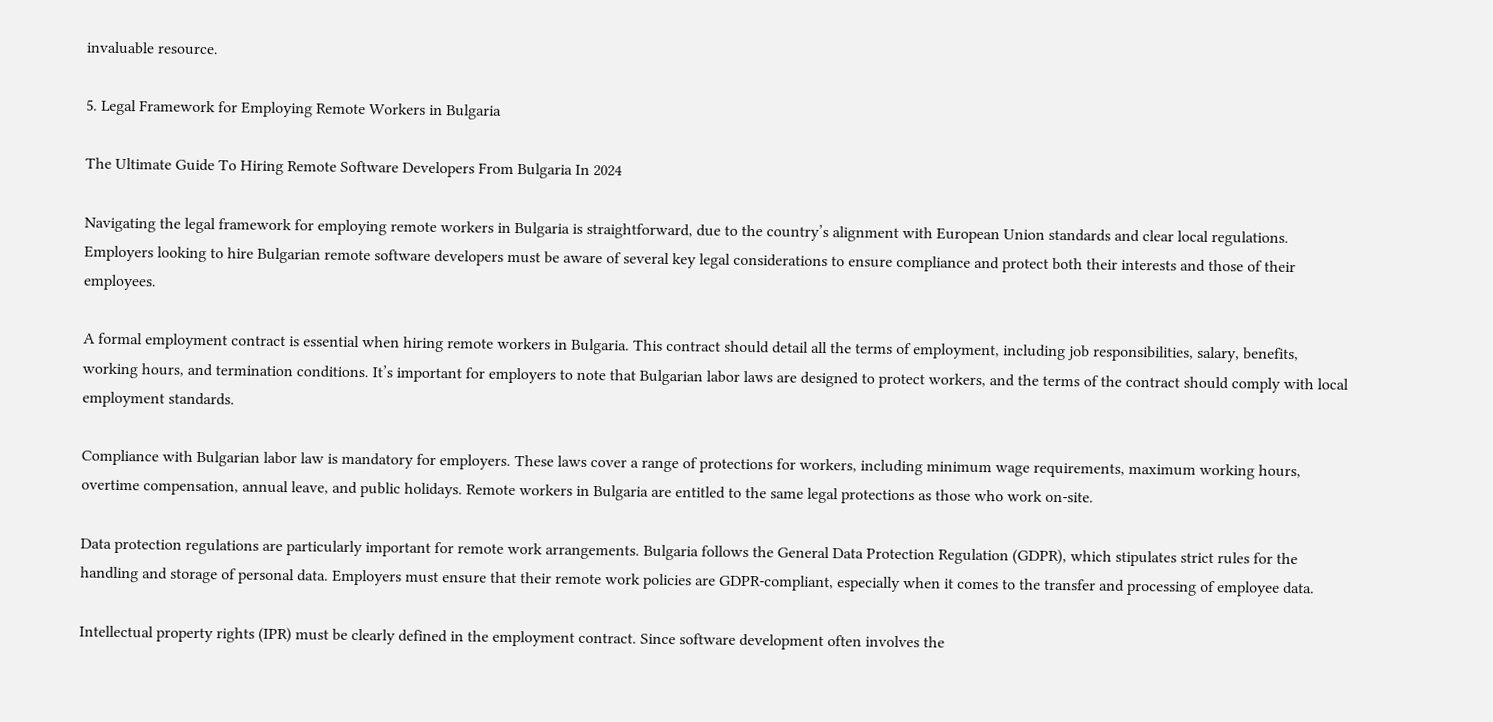invaluable resource.

5. Legal Framework for Employing Remote Workers in Bulgaria

The Ultimate Guide To Hiring Remote Software Developers From Bulgaria In 2024

Navigating the legal framework for employing remote workers in Bulgaria is straightforward, due to the country’s alignment with European Union standards and clear local regulations. Employers looking to hire Bulgarian remote software developers must be aware of several key legal considerations to ensure compliance and protect both their interests and those of their employees.

A formal employment contract is essential when hiring remote workers in Bulgaria. This contract should detail all the terms of employment, including job responsibilities, salary, benefits, working hours, and termination conditions. It’s important for employers to note that Bulgarian labor laws are designed to protect workers, and the terms of the contract should comply with local employment standards.

Compliance with Bulgarian labor law is mandatory for employers. These laws cover a range of protections for workers, including minimum wage requirements, maximum working hours, overtime compensation, annual leave, and public holidays. Remote workers in Bulgaria are entitled to the same legal protections as those who work on-site.

Data protection regulations are particularly important for remote work arrangements. Bulgaria follows the General Data Protection Regulation (GDPR), which stipulates strict rules for the handling and storage of personal data. Employers must ensure that their remote work policies are GDPR-compliant, especially when it comes to the transfer and processing of employee data.

Intellectual property rights (IPR) must be clearly defined in the employment contract. Since software development often involves the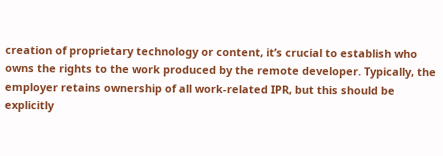creation of proprietary technology or content, it’s crucial to establish who owns the rights to the work produced by the remote developer. Typically, the employer retains ownership of all work-related IPR, but this should be explicitly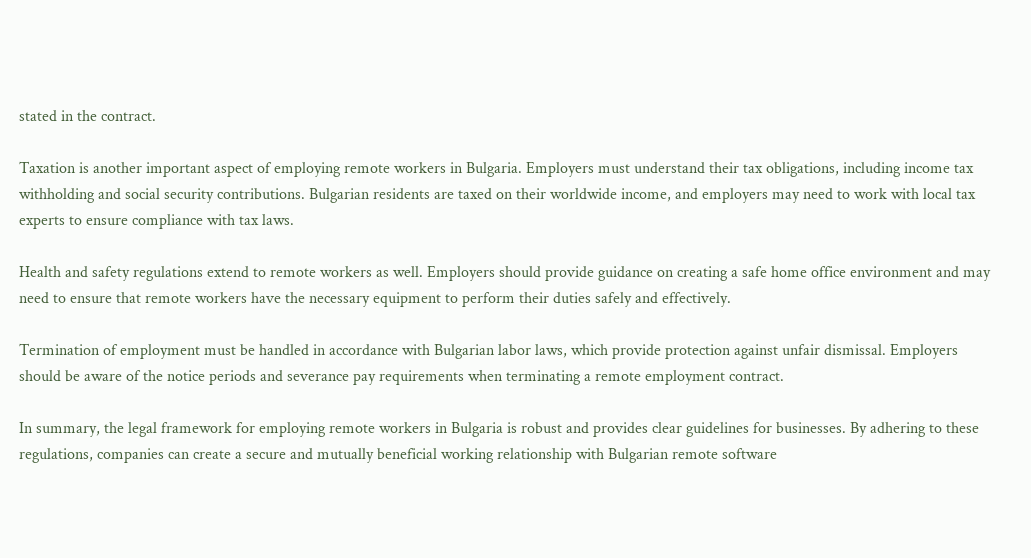stated in the contract.

Taxation is another important aspect of employing remote workers in Bulgaria. Employers must understand their tax obligations, including income tax withholding and social security contributions. Bulgarian residents are taxed on their worldwide income, and employers may need to work with local tax experts to ensure compliance with tax laws.

Health and safety regulations extend to remote workers as well. Employers should provide guidance on creating a safe home office environment and may need to ensure that remote workers have the necessary equipment to perform their duties safely and effectively.

Termination of employment must be handled in accordance with Bulgarian labor laws, which provide protection against unfair dismissal. Employers should be aware of the notice periods and severance pay requirements when terminating a remote employment contract.

In summary, the legal framework for employing remote workers in Bulgaria is robust and provides clear guidelines for businesses. By adhering to these regulations, companies can create a secure and mutually beneficial working relationship with Bulgarian remote software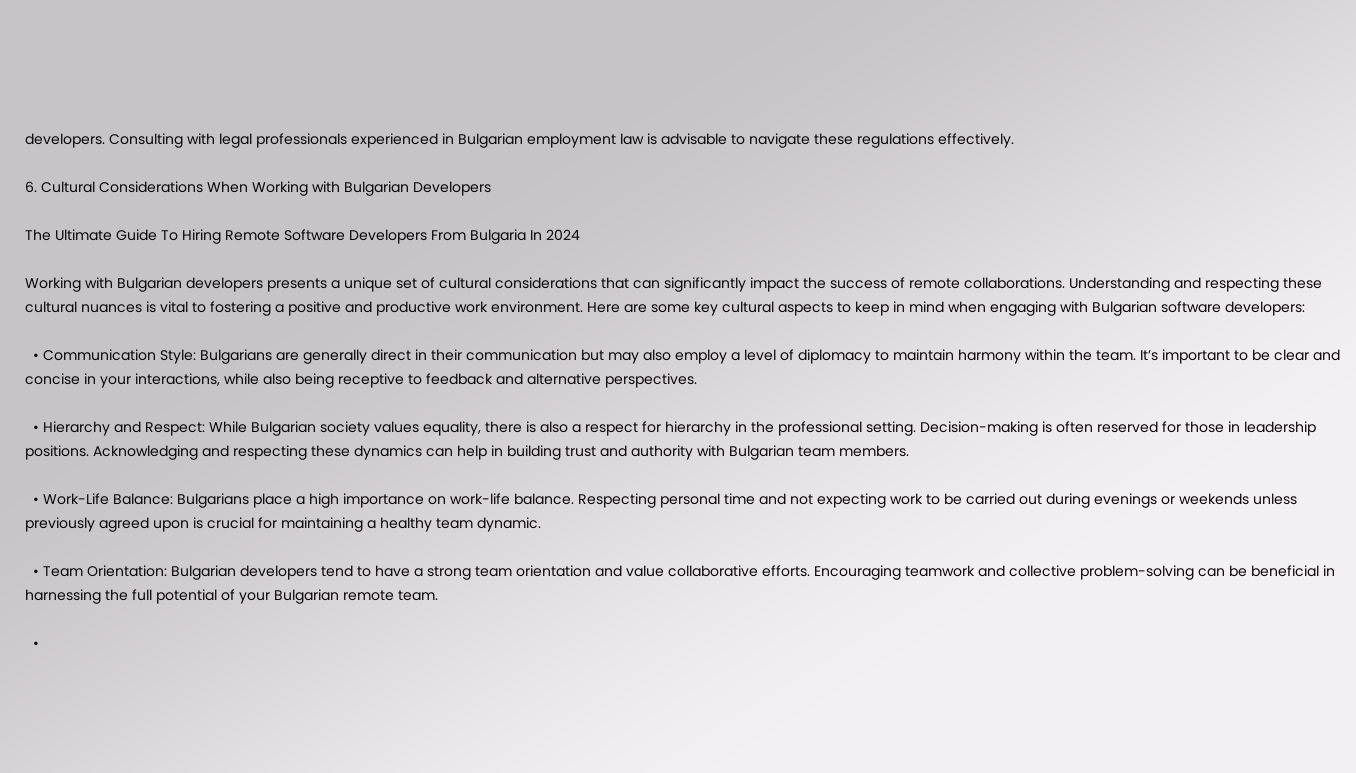developers. Consulting with legal professionals experienced in Bulgarian employment law is advisable to navigate these regulations effectively.

6. Cultural Considerations When Working with Bulgarian Developers

The Ultimate Guide To Hiring Remote Software Developers From Bulgaria In 2024

Working with Bulgarian developers presents a unique set of cultural considerations that can significantly impact the success of remote collaborations. Understanding and respecting these cultural nuances is vital to fostering a positive and productive work environment. Here are some key cultural aspects to keep in mind when engaging with Bulgarian software developers:

  • Communication Style: Bulgarians are generally direct in their communication but may also employ a level of diplomacy to maintain harmony within the team. It’s important to be clear and concise in your interactions, while also being receptive to feedback and alternative perspectives.

  • Hierarchy and Respect: While Bulgarian society values equality, there is also a respect for hierarchy in the professional setting. Decision-making is often reserved for those in leadership positions. Acknowledging and respecting these dynamics can help in building trust and authority with Bulgarian team members.

  • Work-Life Balance: Bulgarians place a high importance on work-life balance. Respecting personal time and not expecting work to be carried out during evenings or weekends unless previously agreed upon is crucial for maintaining a healthy team dynamic.

  • Team Orientation: Bulgarian developers tend to have a strong team orientation and value collaborative efforts. Encouraging teamwork and collective problem-solving can be beneficial in harnessing the full potential of your Bulgarian remote team.

  •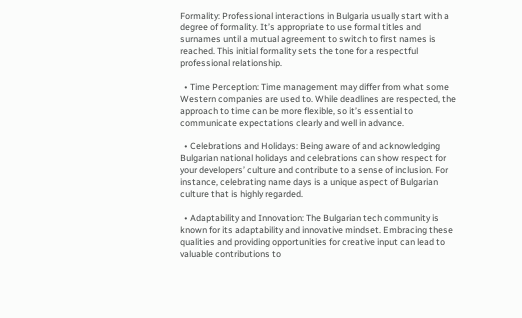Formality: Professional interactions in Bulgaria usually start with a degree of formality. It’s appropriate to use formal titles and surnames until a mutual agreement to switch to first names is reached. This initial formality sets the tone for a respectful professional relationship.

  • Time Perception: Time management may differ from what some Western companies are used to. While deadlines are respected, the approach to time can be more flexible, so it’s essential to communicate expectations clearly and well in advance.

  • Celebrations and Holidays: Being aware of and acknowledging Bulgarian national holidays and celebrations can show respect for your developers’ culture and contribute to a sense of inclusion. For instance, celebrating name days is a unique aspect of Bulgarian culture that is highly regarded.

  • Adaptability and Innovation: The Bulgarian tech community is known for its adaptability and innovative mindset. Embracing these qualities and providing opportunities for creative input can lead to valuable contributions to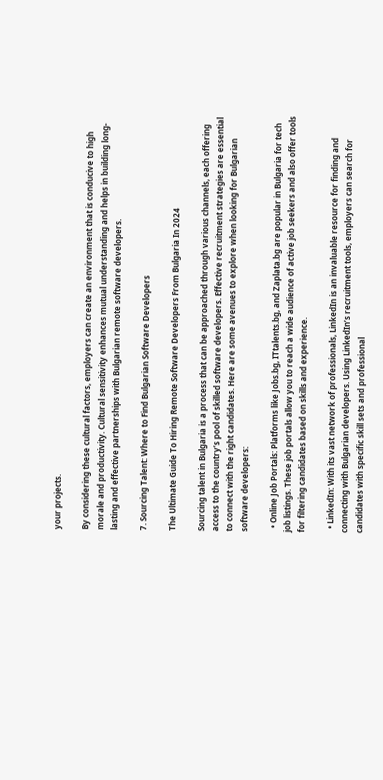your projects.

By considering these cultural factors, employers can create an environment that is conducive to high morale and productivity. Cultural sensitivity enhances mutual understanding and helps in building long-lasting and effective partnerships with Bulgarian remote software developers.

7. Sourcing Talent: Where to Find Bulgarian Software Developers

The Ultimate Guide To Hiring Remote Software Developers From Bulgaria In 2024

Sourcing talent in Bulgaria is a process that can be approached through various channels, each offering access to the country’s pool of skilled software developers. Effective recruitment strategies are essential to connect with the right candidates. Here are some avenues to explore when looking for Bulgarian software developers:

  • Online Job Portals: Platforms like Jobs.bg, ITtalents.bg, and Zaplata.bg are popular in Bulgaria for tech job listings. These job portals allow you to reach a wide audience of active job seekers and also offer tools for filtering candidates based on skills and experience.

  • LinkedIn: With its vast network of professionals, LinkedIn is an invaluable resource for finding and connecting with Bulgarian developers. Using LinkedIn’s recruitment tools, employers can search for candidates with specific skill sets and professional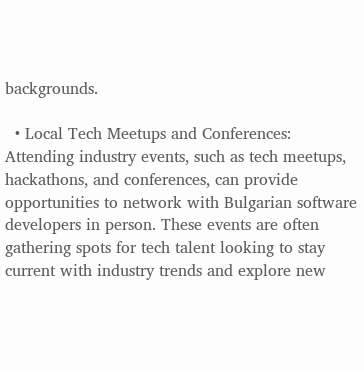backgrounds.

  • Local Tech Meetups and Conferences: Attending industry events, such as tech meetups, hackathons, and conferences, can provide opportunities to network with Bulgarian software developers in person. These events are often gathering spots for tech talent looking to stay current with industry trends and explore new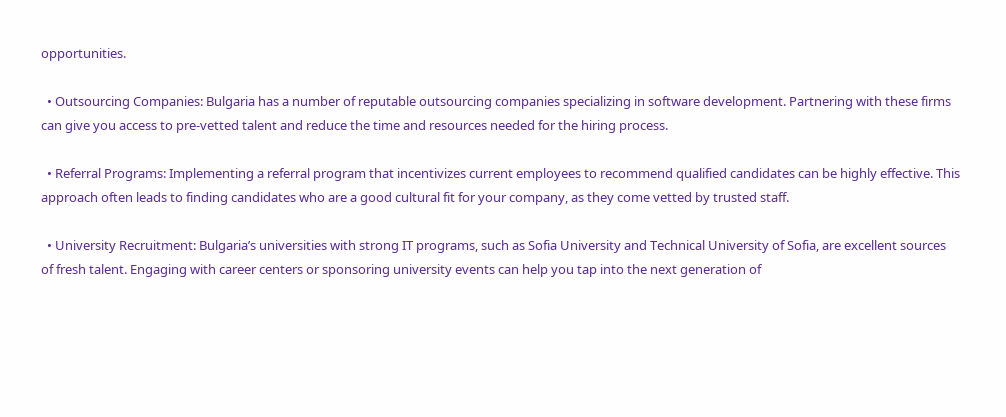opportunities.

  • Outsourcing Companies: Bulgaria has a number of reputable outsourcing companies specializing in software development. Partnering with these firms can give you access to pre-vetted talent and reduce the time and resources needed for the hiring process.

  • Referral Programs: Implementing a referral program that incentivizes current employees to recommend qualified candidates can be highly effective. This approach often leads to finding candidates who are a good cultural fit for your company, as they come vetted by trusted staff.

  • University Recruitment: Bulgaria’s universities with strong IT programs, such as Sofia University and Technical University of Sofia, are excellent sources of fresh talent. Engaging with career centers or sponsoring university events can help you tap into the next generation of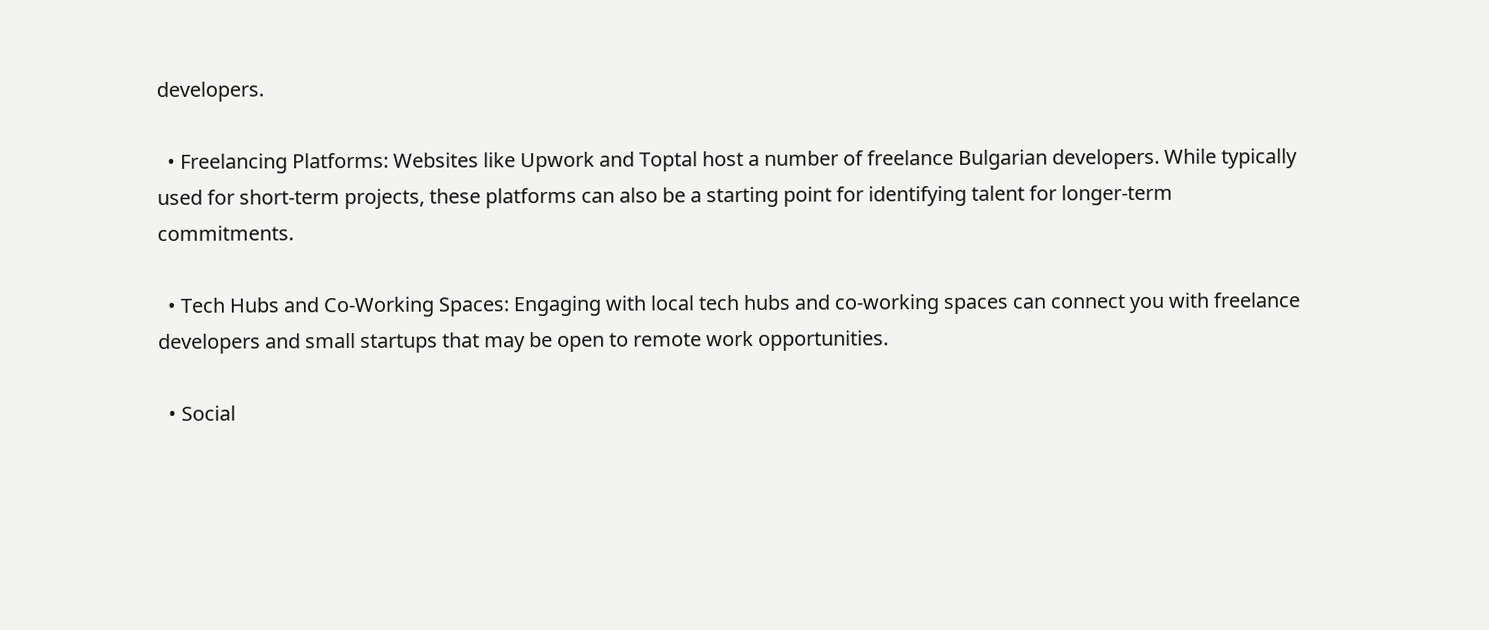developers.

  • Freelancing Platforms: Websites like Upwork and Toptal host a number of freelance Bulgarian developers. While typically used for short-term projects, these platforms can also be a starting point for identifying talent for longer-term commitments.

  • Tech Hubs and Co-Working Spaces: Engaging with local tech hubs and co-working spaces can connect you with freelance developers and small startups that may be open to remote work opportunities.

  • Social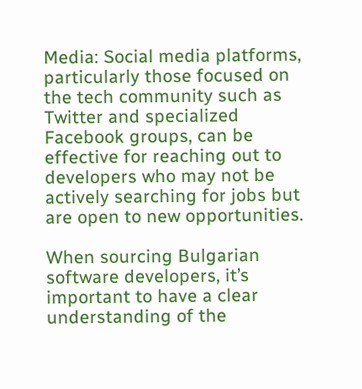Media: Social media platforms, particularly those focused on the tech community such as Twitter and specialized Facebook groups, can be effective for reaching out to developers who may not be actively searching for jobs but are open to new opportunities.

When sourcing Bulgarian software developers, it’s important to have a clear understanding of the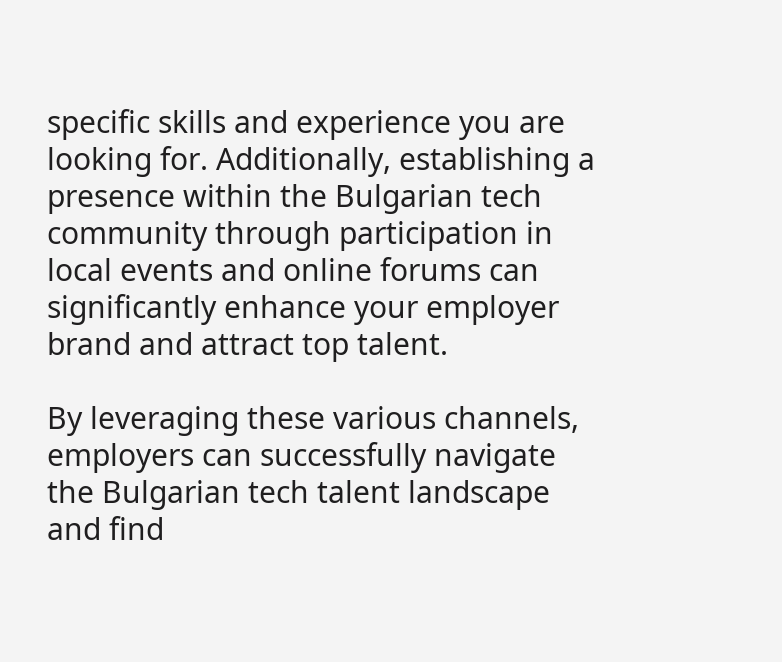specific skills and experience you are looking for. Additionally, establishing a presence within the Bulgarian tech community through participation in local events and online forums can significantly enhance your employer brand and attract top talent.

By leveraging these various channels, employers can successfully navigate the Bulgarian tech talent landscape and find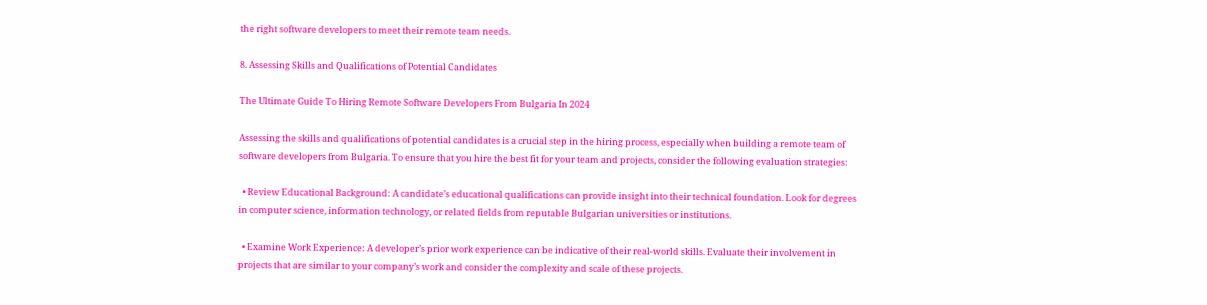the right software developers to meet their remote team needs.

8. Assessing Skills and Qualifications of Potential Candidates

The Ultimate Guide To Hiring Remote Software Developers From Bulgaria In 2024

Assessing the skills and qualifications of potential candidates is a crucial step in the hiring process, especially when building a remote team of software developers from Bulgaria. To ensure that you hire the best fit for your team and projects, consider the following evaluation strategies:

  • Review Educational Background: A candidate’s educational qualifications can provide insight into their technical foundation. Look for degrees in computer science, information technology, or related fields from reputable Bulgarian universities or institutions.

  • Examine Work Experience: A developer’s prior work experience can be indicative of their real-world skills. Evaluate their involvement in projects that are similar to your company’s work and consider the complexity and scale of these projects.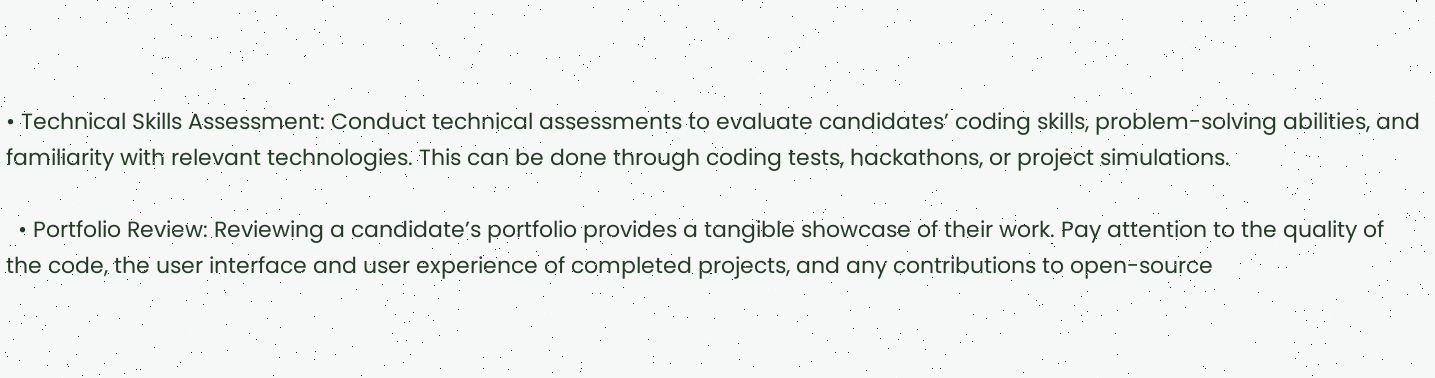• Technical Skills Assessment: Conduct technical assessments to evaluate candidates’ coding skills, problem-solving abilities, and familiarity with relevant technologies. This can be done through coding tests, hackathons, or project simulations.

  • Portfolio Review: Reviewing a candidate’s portfolio provides a tangible showcase of their work. Pay attention to the quality of the code, the user interface and user experience of completed projects, and any contributions to open-source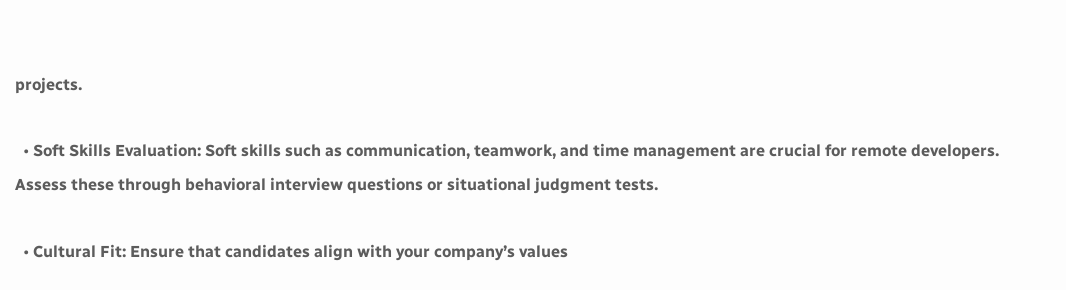projects.

  • Soft Skills Evaluation: Soft skills such as communication, teamwork, and time management are crucial for remote developers. Assess these through behavioral interview questions or situational judgment tests.

  • Cultural Fit: Ensure that candidates align with your company’s values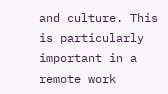and culture. This is particularly important in a remote work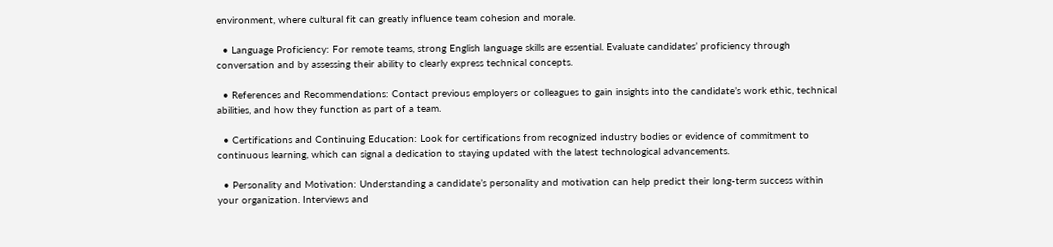environment, where cultural fit can greatly influence team cohesion and morale.

  • Language Proficiency: For remote teams, strong English language skills are essential. Evaluate candidates’ proficiency through conversation and by assessing their ability to clearly express technical concepts.

  • References and Recommendations: Contact previous employers or colleagues to gain insights into the candidate’s work ethic, technical abilities, and how they function as part of a team.

  • Certifications and Continuing Education: Look for certifications from recognized industry bodies or evidence of commitment to continuous learning, which can signal a dedication to staying updated with the latest technological advancements.

  • Personality and Motivation: Understanding a candidate’s personality and motivation can help predict their long-term success within your organization. Interviews and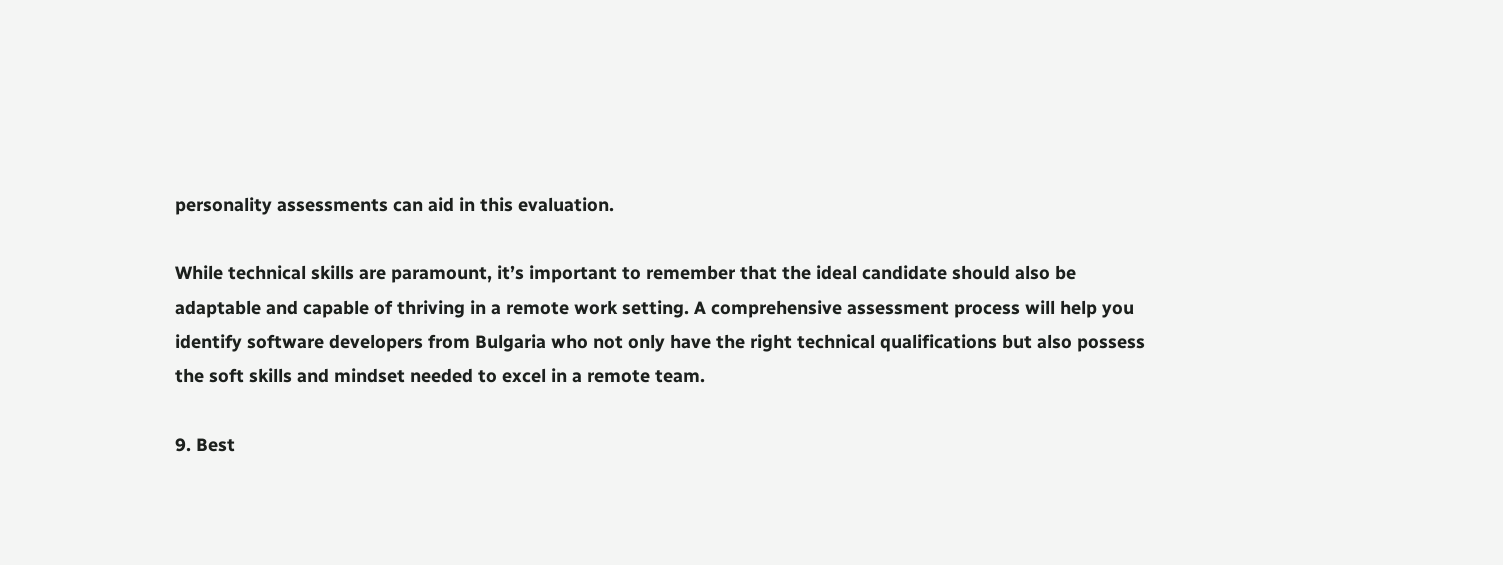personality assessments can aid in this evaluation.

While technical skills are paramount, it’s important to remember that the ideal candidate should also be adaptable and capable of thriving in a remote work setting. A comprehensive assessment process will help you identify software developers from Bulgaria who not only have the right technical qualifications but also possess the soft skills and mindset needed to excel in a remote team.

9. Best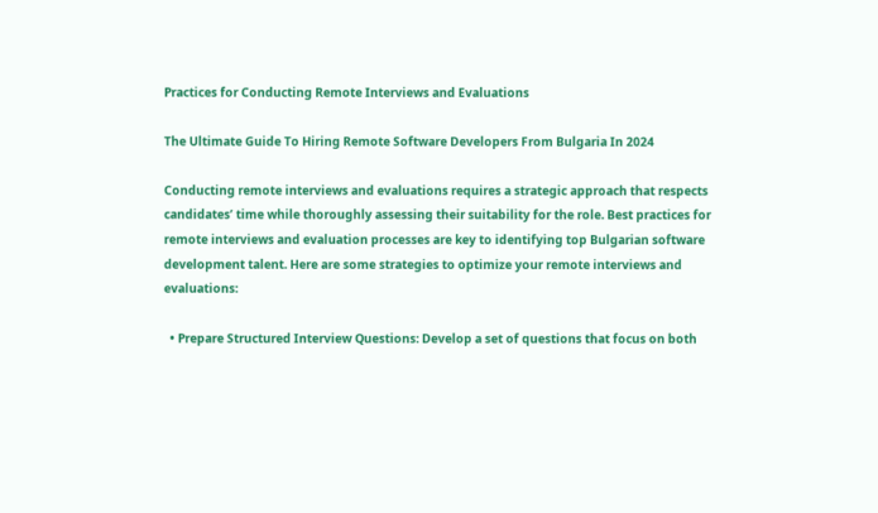Practices for Conducting Remote Interviews and Evaluations

The Ultimate Guide To Hiring Remote Software Developers From Bulgaria In 2024

Conducting remote interviews and evaluations requires a strategic approach that respects candidates’ time while thoroughly assessing their suitability for the role. Best practices for remote interviews and evaluation processes are key to identifying top Bulgarian software development talent. Here are some strategies to optimize your remote interviews and evaluations:

  • Prepare Structured Interview Questions: Develop a set of questions that focus on both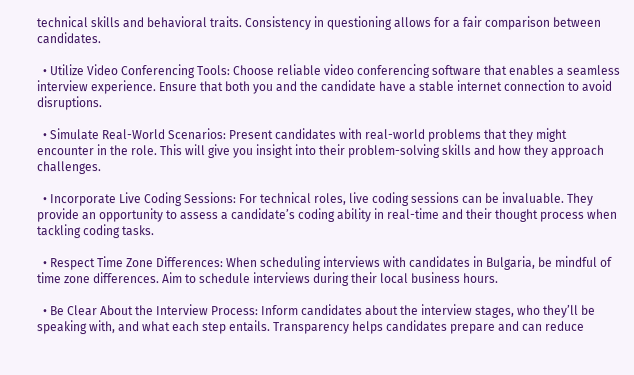technical skills and behavioral traits. Consistency in questioning allows for a fair comparison between candidates.

  • Utilize Video Conferencing Tools: Choose reliable video conferencing software that enables a seamless interview experience. Ensure that both you and the candidate have a stable internet connection to avoid disruptions.

  • Simulate Real-World Scenarios: Present candidates with real-world problems that they might encounter in the role. This will give you insight into their problem-solving skills and how they approach challenges.

  • Incorporate Live Coding Sessions: For technical roles, live coding sessions can be invaluable. They provide an opportunity to assess a candidate’s coding ability in real-time and their thought process when tackling coding tasks.

  • Respect Time Zone Differences: When scheduling interviews with candidates in Bulgaria, be mindful of time zone differences. Aim to schedule interviews during their local business hours.

  • Be Clear About the Interview Process: Inform candidates about the interview stages, who they’ll be speaking with, and what each step entails. Transparency helps candidates prepare and can reduce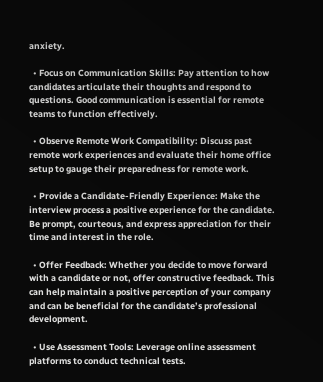anxiety.

  • Focus on Communication Skills: Pay attention to how candidates articulate their thoughts and respond to questions. Good communication is essential for remote teams to function effectively.

  • Observe Remote Work Compatibility: Discuss past remote work experiences and evaluate their home office setup to gauge their preparedness for remote work.

  • Provide a Candidate-Friendly Experience: Make the interview process a positive experience for the candidate. Be prompt, courteous, and express appreciation for their time and interest in the role.

  • Offer Feedback: Whether you decide to move forward with a candidate or not, offer constructive feedback. This can help maintain a positive perception of your company and can be beneficial for the candidate’s professional development.

  • Use Assessment Tools: Leverage online assessment platforms to conduct technical tests.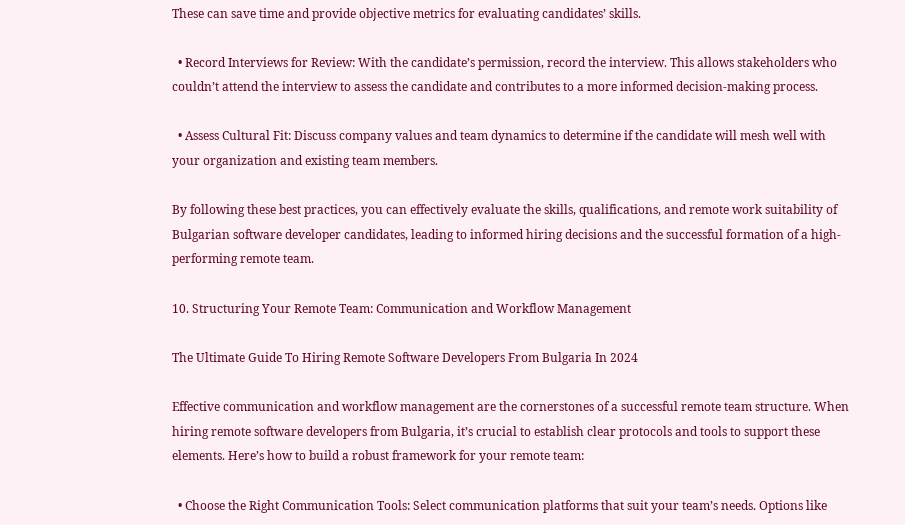These can save time and provide objective metrics for evaluating candidates’ skills.

  • Record Interviews for Review: With the candidate’s permission, record the interview. This allows stakeholders who couldn’t attend the interview to assess the candidate and contributes to a more informed decision-making process.

  • Assess Cultural Fit: Discuss company values and team dynamics to determine if the candidate will mesh well with your organization and existing team members.

By following these best practices, you can effectively evaluate the skills, qualifications, and remote work suitability of Bulgarian software developer candidates, leading to informed hiring decisions and the successful formation of a high-performing remote team.

10. Structuring Your Remote Team: Communication and Workflow Management

The Ultimate Guide To Hiring Remote Software Developers From Bulgaria In 2024

Effective communication and workflow management are the cornerstones of a successful remote team structure. When hiring remote software developers from Bulgaria, it’s crucial to establish clear protocols and tools to support these elements. Here’s how to build a robust framework for your remote team:

  • Choose the Right Communication Tools: Select communication platforms that suit your team’s needs. Options like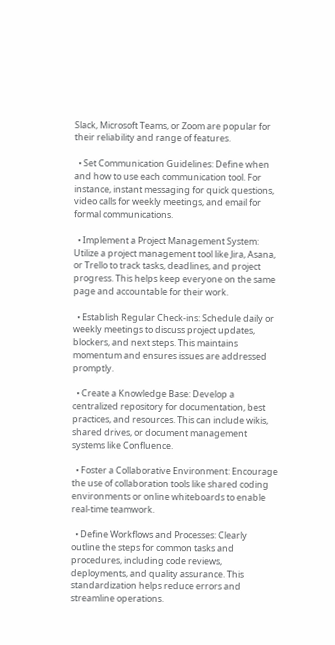Slack, Microsoft Teams, or Zoom are popular for their reliability and range of features.

  • Set Communication Guidelines: Define when and how to use each communication tool. For instance, instant messaging for quick questions, video calls for weekly meetings, and email for formal communications.

  • Implement a Project Management System: Utilize a project management tool like Jira, Asana, or Trello to track tasks, deadlines, and project progress. This helps keep everyone on the same page and accountable for their work.

  • Establish Regular Check-ins: Schedule daily or weekly meetings to discuss project updates, blockers, and next steps. This maintains momentum and ensures issues are addressed promptly.

  • Create a Knowledge Base: Develop a centralized repository for documentation, best practices, and resources. This can include wikis, shared drives, or document management systems like Confluence.

  • Foster a Collaborative Environment: Encourage the use of collaboration tools like shared coding environments or online whiteboards to enable real-time teamwork.

  • Define Workflows and Processes: Clearly outline the steps for common tasks and procedures, including code reviews, deployments, and quality assurance. This standardization helps reduce errors and streamline operations.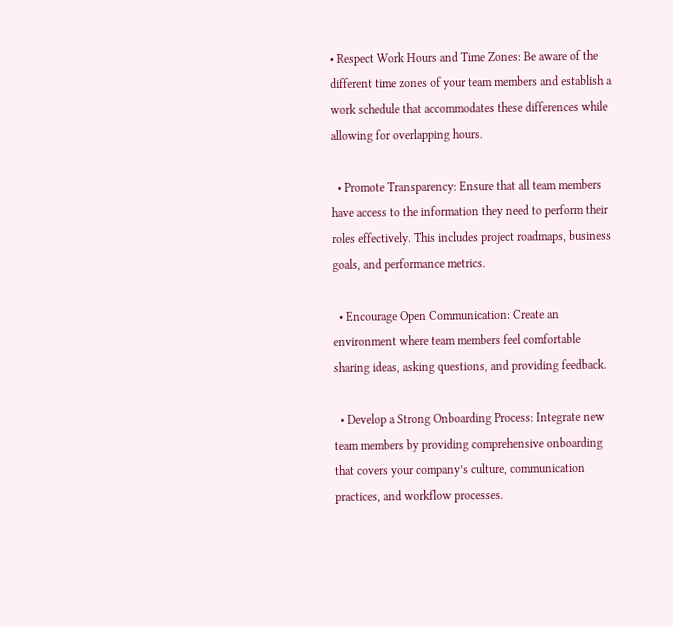• Respect Work Hours and Time Zones: Be aware of the different time zones of your team members and establish a work schedule that accommodates these differences while allowing for overlapping hours.

  • Promote Transparency: Ensure that all team members have access to the information they need to perform their roles effectively. This includes project roadmaps, business goals, and performance metrics.

  • Encourage Open Communication: Create an environment where team members feel comfortable sharing ideas, asking questions, and providing feedback.

  • Develop a Strong Onboarding Process: Integrate new team members by providing comprehensive onboarding that covers your company’s culture, communication practices, and workflow processes.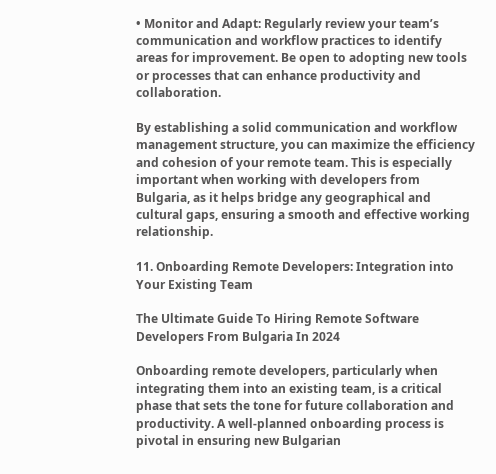• Monitor and Adapt: Regularly review your team’s communication and workflow practices to identify areas for improvement. Be open to adopting new tools or processes that can enhance productivity and collaboration.

By establishing a solid communication and workflow management structure, you can maximize the efficiency and cohesion of your remote team. This is especially important when working with developers from Bulgaria, as it helps bridge any geographical and cultural gaps, ensuring a smooth and effective working relationship.

11. Onboarding Remote Developers: Integration into Your Existing Team

The Ultimate Guide To Hiring Remote Software Developers From Bulgaria In 2024

Onboarding remote developers, particularly when integrating them into an existing team, is a critical phase that sets the tone for future collaboration and productivity. A well-planned onboarding process is pivotal in ensuring new Bulgarian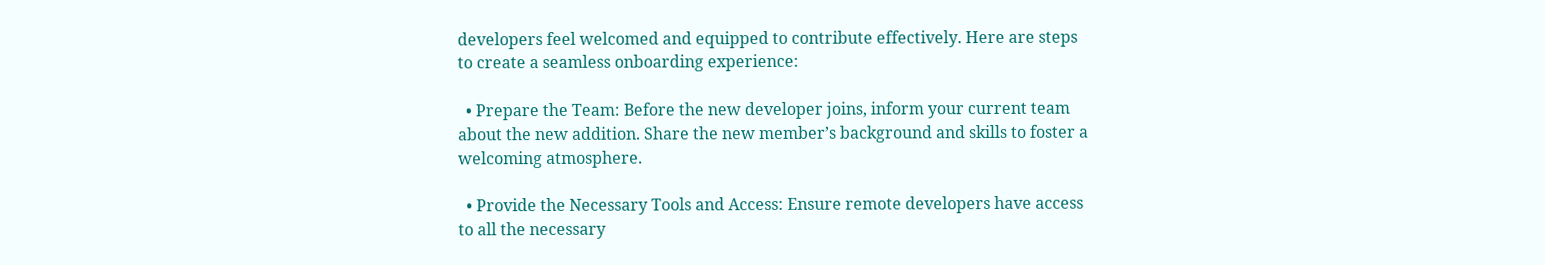developers feel welcomed and equipped to contribute effectively. Here are steps to create a seamless onboarding experience:

  • Prepare the Team: Before the new developer joins, inform your current team about the new addition. Share the new member’s background and skills to foster a welcoming atmosphere.

  • Provide the Necessary Tools and Access: Ensure remote developers have access to all the necessary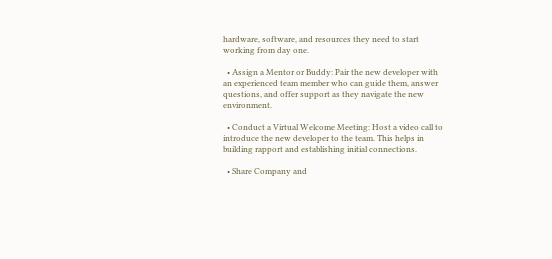hardware, software, and resources they need to start working from day one.

  • Assign a Mentor or Buddy: Pair the new developer with an experienced team member who can guide them, answer questions, and offer support as they navigate the new environment.

  • Conduct a Virtual Welcome Meeting: Host a video call to introduce the new developer to the team. This helps in building rapport and establishing initial connections.

  • Share Company and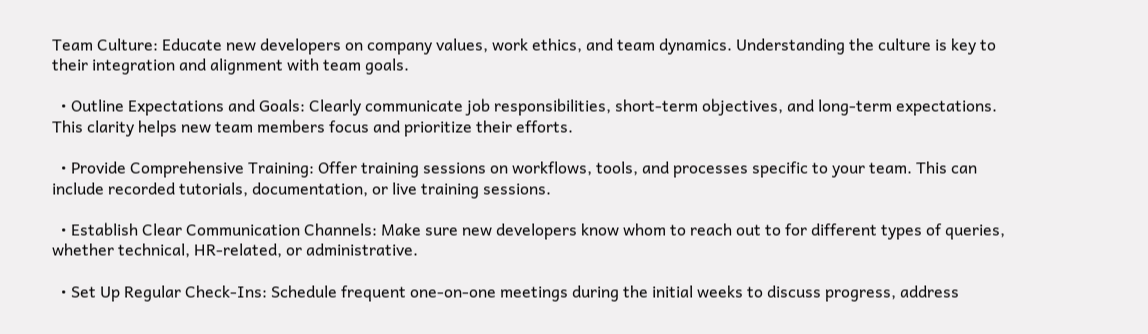Team Culture: Educate new developers on company values, work ethics, and team dynamics. Understanding the culture is key to their integration and alignment with team goals.

  • Outline Expectations and Goals: Clearly communicate job responsibilities, short-term objectives, and long-term expectations. This clarity helps new team members focus and prioritize their efforts.

  • Provide Comprehensive Training: Offer training sessions on workflows, tools, and processes specific to your team. This can include recorded tutorials, documentation, or live training sessions.

  • Establish Clear Communication Channels: Make sure new developers know whom to reach out to for different types of queries, whether technical, HR-related, or administrative.

  • Set Up Regular Check-Ins: Schedule frequent one-on-one meetings during the initial weeks to discuss progress, address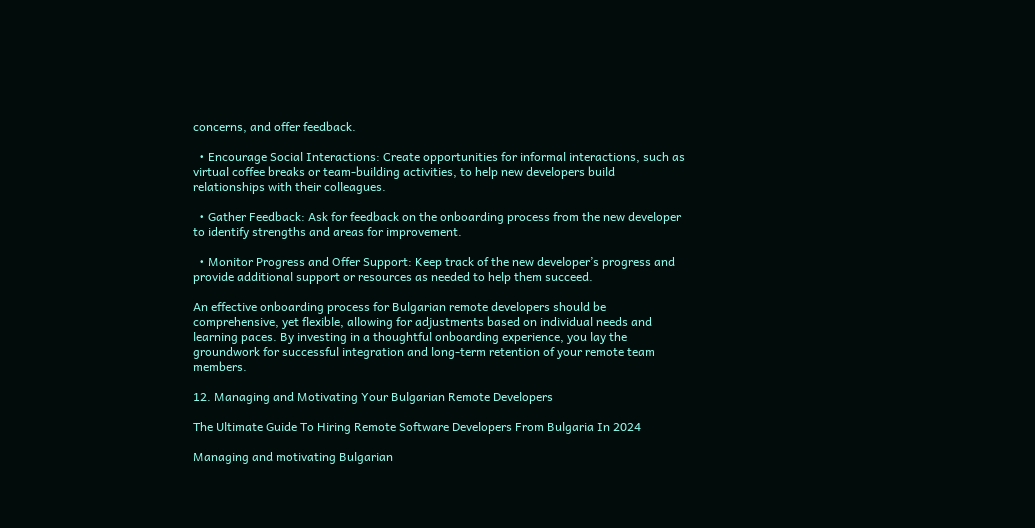concerns, and offer feedback.

  • Encourage Social Interactions: Create opportunities for informal interactions, such as virtual coffee breaks or team-building activities, to help new developers build relationships with their colleagues.

  • Gather Feedback: Ask for feedback on the onboarding process from the new developer to identify strengths and areas for improvement.

  • Monitor Progress and Offer Support: Keep track of the new developer’s progress and provide additional support or resources as needed to help them succeed.

An effective onboarding process for Bulgarian remote developers should be comprehensive, yet flexible, allowing for adjustments based on individual needs and learning paces. By investing in a thoughtful onboarding experience, you lay the groundwork for successful integration and long-term retention of your remote team members.

12. Managing and Motivating Your Bulgarian Remote Developers

The Ultimate Guide To Hiring Remote Software Developers From Bulgaria In 2024

Managing and motivating Bulgarian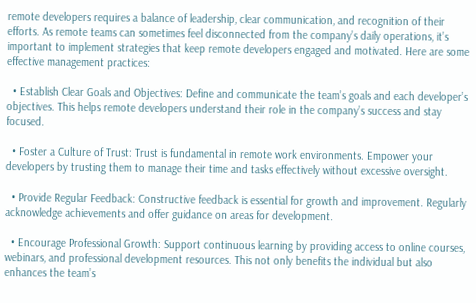remote developers requires a balance of leadership, clear communication, and recognition of their efforts. As remote teams can sometimes feel disconnected from the company’s daily operations, it’s important to implement strategies that keep remote developers engaged and motivated. Here are some effective management practices:

  • Establish Clear Goals and Objectives: Define and communicate the team’s goals and each developer’s objectives. This helps remote developers understand their role in the company’s success and stay focused.

  • Foster a Culture of Trust: Trust is fundamental in remote work environments. Empower your developers by trusting them to manage their time and tasks effectively without excessive oversight.

  • Provide Regular Feedback: Constructive feedback is essential for growth and improvement. Regularly acknowledge achievements and offer guidance on areas for development.

  • Encourage Professional Growth: Support continuous learning by providing access to online courses, webinars, and professional development resources. This not only benefits the individual but also enhances the team’s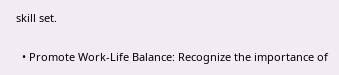skill set.

  • Promote Work-Life Balance: Recognize the importance of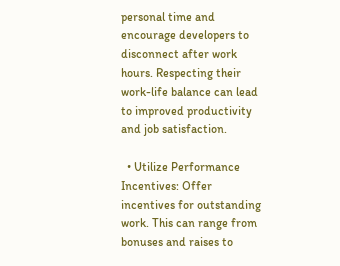personal time and encourage developers to disconnect after work hours. Respecting their work-life balance can lead to improved productivity and job satisfaction.

  • Utilize Performance Incentives: Offer incentives for outstanding work. This can range from bonuses and raises to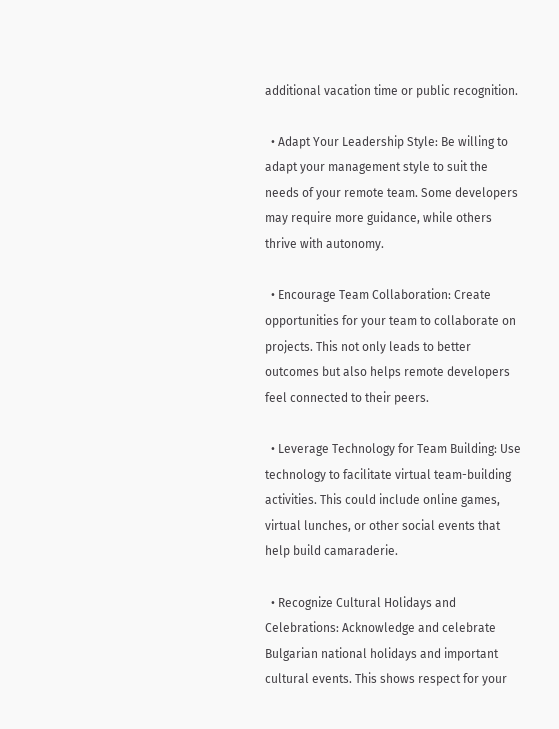additional vacation time or public recognition.

  • Adapt Your Leadership Style: Be willing to adapt your management style to suit the needs of your remote team. Some developers may require more guidance, while others thrive with autonomy.

  • Encourage Team Collaboration: Create opportunities for your team to collaborate on projects. This not only leads to better outcomes but also helps remote developers feel connected to their peers.

  • Leverage Technology for Team Building: Use technology to facilitate virtual team-building activities. This could include online games, virtual lunches, or other social events that help build camaraderie.

  • Recognize Cultural Holidays and Celebrations: Acknowledge and celebrate Bulgarian national holidays and important cultural events. This shows respect for your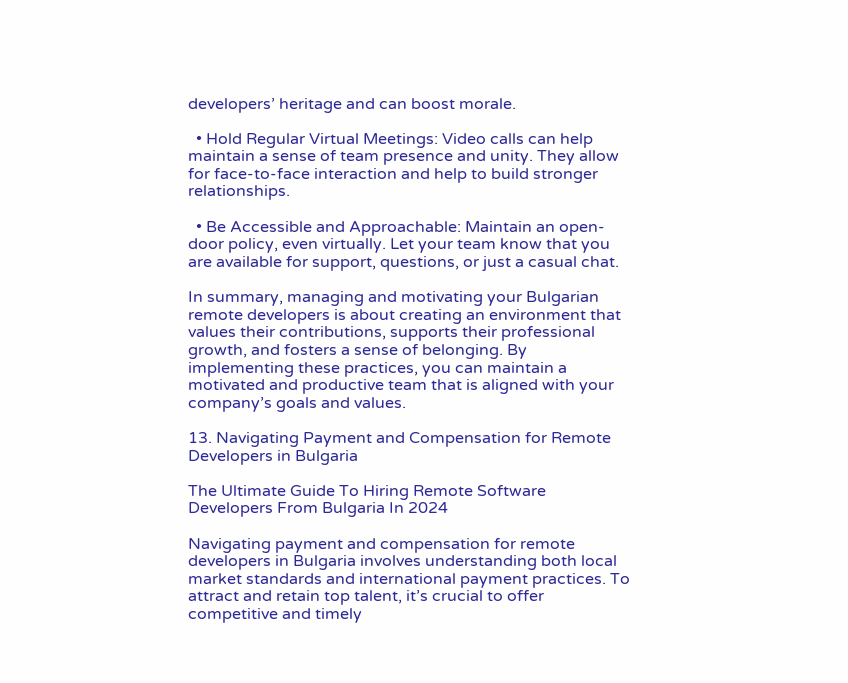developers’ heritage and can boost morale.

  • Hold Regular Virtual Meetings: Video calls can help maintain a sense of team presence and unity. They allow for face-to-face interaction and help to build stronger relationships.

  • Be Accessible and Approachable: Maintain an open-door policy, even virtually. Let your team know that you are available for support, questions, or just a casual chat.

In summary, managing and motivating your Bulgarian remote developers is about creating an environment that values their contributions, supports their professional growth, and fosters a sense of belonging. By implementing these practices, you can maintain a motivated and productive team that is aligned with your company’s goals and values.

13. Navigating Payment and Compensation for Remote Developers in Bulgaria

The Ultimate Guide To Hiring Remote Software Developers From Bulgaria In 2024

Navigating payment and compensation for remote developers in Bulgaria involves understanding both local market standards and international payment practices. To attract and retain top talent, it’s crucial to offer competitive and timely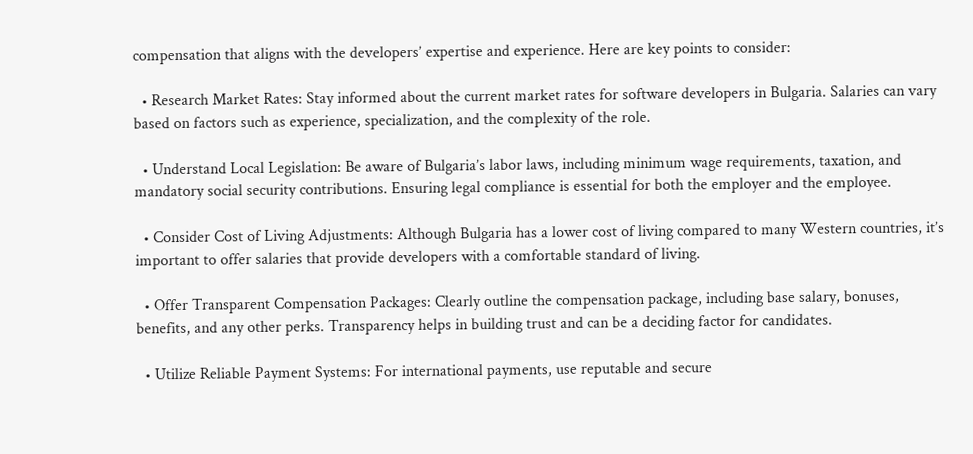compensation that aligns with the developers’ expertise and experience. Here are key points to consider:

  • Research Market Rates: Stay informed about the current market rates for software developers in Bulgaria. Salaries can vary based on factors such as experience, specialization, and the complexity of the role.

  • Understand Local Legislation: Be aware of Bulgaria’s labor laws, including minimum wage requirements, taxation, and mandatory social security contributions. Ensuring legal compliance is essential for both the employer and the employee.

  • Consider Cost of Living Adjustments: Although Bulgaria has a lower cost of living compared to many Western countries, it’s important to offer salaries that provide developers with a comfortable standard of living.

  • Offer Transparent Compensation Packages: Clearly outline the compensation package, including base salary, bonuses, benefits, and any other perks. Transparency helps in building trust and can be a deciding factor for candidates.

  • Utilize Reliable Payment Systems: For international payments, use reputable and secure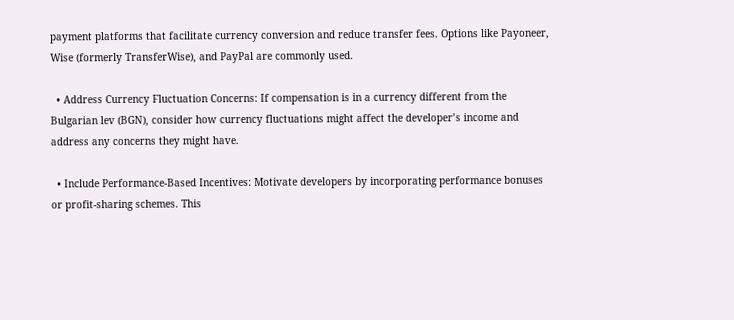payment platforms that facilitate currency conversion and reduce transfer fees. Options like Payoneer, Wise (formerly TransferWise), and PayPal are commonly used.

  • Address Currency Fluctuation Concerns: If compensation is in a currency different from the Bulgarian lev (BGN), consider how currency fluctuations might affect the developer’s income and address any concerns they might have.

  • Include Performance-Based Incentives: Motivate developers by incorporating performance bonuses or profit-sharing schemes. This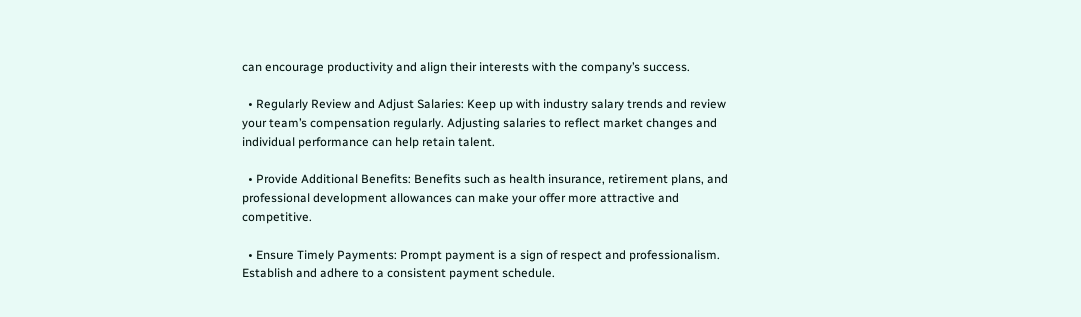can encourage productivity and align their interests with the company’s success.

  • Regularly Review and Adjust Salaries: Keep up with industry salary trends and review your team’s compensation regularly. Adjusting salaries to reflect market changes and individual performance can help retain talent.

  • Provide Additional Benefits: Benefits such as health insurance, retirement plans, and professional development allowances can make your offer more attractive and competitive.

  • Ensure Timely Payments: Prompt payment is a sign of respect and professionalism. Establish and adhere to a consistent payment schedule.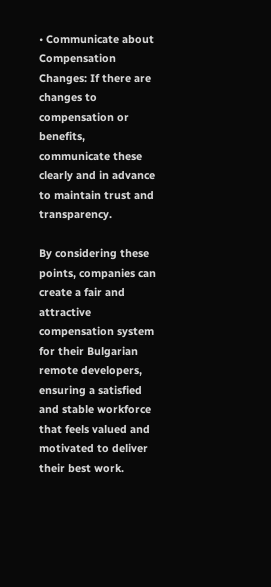• Communicate about Compensation Changes: If there are changes to compensation or benefits, communicate these clearly and in advance to maintain trust and transparency.

By considering these points, companies can create a fair and attractive compensation system for their Bulgarian remote developers, ensuring a satisfied and stable workforce that feels valued and motivated to deliver their best work.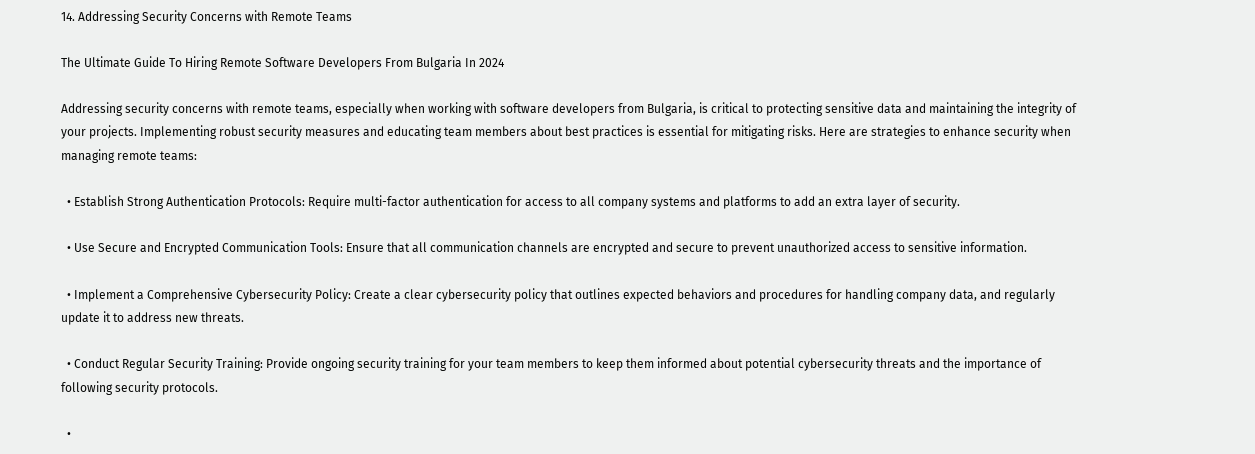14. Addressing Security Concerns with Remote Teams

The Ultimate Guide To Hiring Remote Software Developers From Bulgaria In 2024

Addressing security concerns with remote teams, especially when working with software developers from Bulgaria, is critical to protecting sensitive data and maintaining the integrity of your projects. Implementing robust security measures and educating team members about best practices is essential for mitigating risks. Here are strategies to enhance security when managing remote teams:

  • Establish Strong Authentication Protocols: Require multi-factor authentication for access to all company systems and platforms to add an extra layer of security.

  • Use Secure and Encrypted Communication Tools: Ensure that all communication channels are encrypted and secure to prevent unauthorized access to sensitive information.

  • Implement a Comprehensive Cybersecurity Policy: Create a clear cybersecurity policy that outlines expected behaviors and procedures for handling company data, and regularly update it to address new threats.

  • Conduct Regular Security Training: Provide ongoing security training for your team members to keep them informed about potential cybersecurity threats and the importance of following security protocols.

  •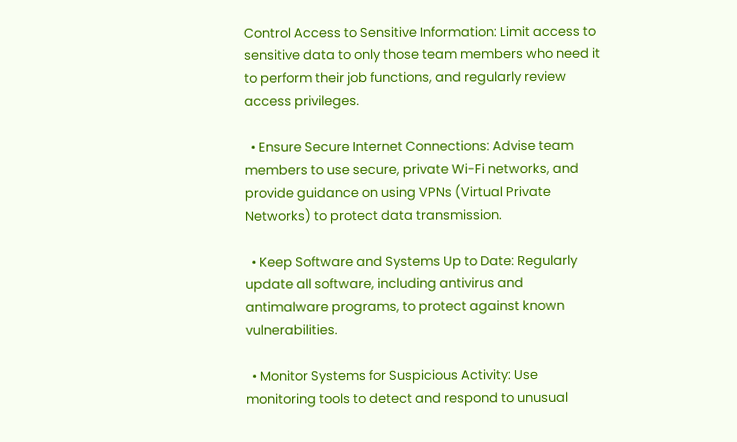Control Access to Sensitive Information: Limit access to sensitive data to only those team members who need it to perform their job functions, and regularly review access privileges.

  • Ensure Secure Internet Connections: Advise team members to use secure, private Wi-Fi networks, and provide guidance on using VPNs (Virtual Private Networks) to protect data transmission.

  • Keep Software and Systems Up to Date: Regularly update all software, including antivirus and antimalware programs, to protect against known vulnerabilities.

  • Monitor Systems for Suspicious Activity: Use monitoring tools to detect and respond to unusual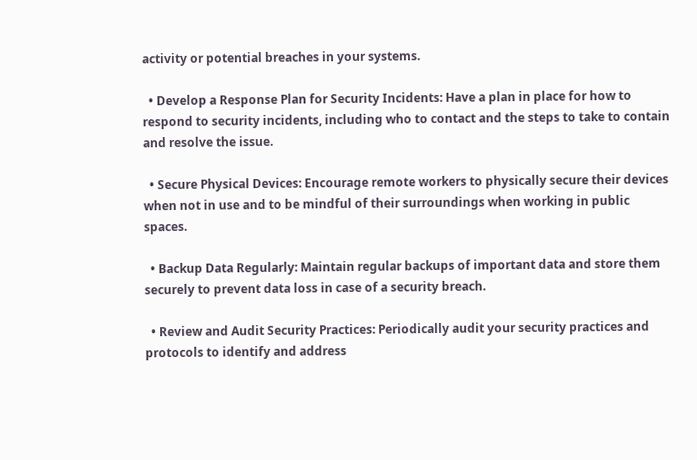activity or potential breaches in your systems.

  • Develop a Response Plan for Security Incidents: Have a plan in place for how to respond to security incidents, including who to contact and the steps to take to contain and resolve the issue.

  • Secure Physical Devices: Encourage remote workers to physically secure their devices when not in use and to be mindful of their surroundings when working in public spaces.

  • Backup Data Regularly: Maintain regular backups of important data and store them securely to prevent data loss in case of a security breach.

  • Review and Audit Security Practices: Periodically audit your security practices and protocols to identify and address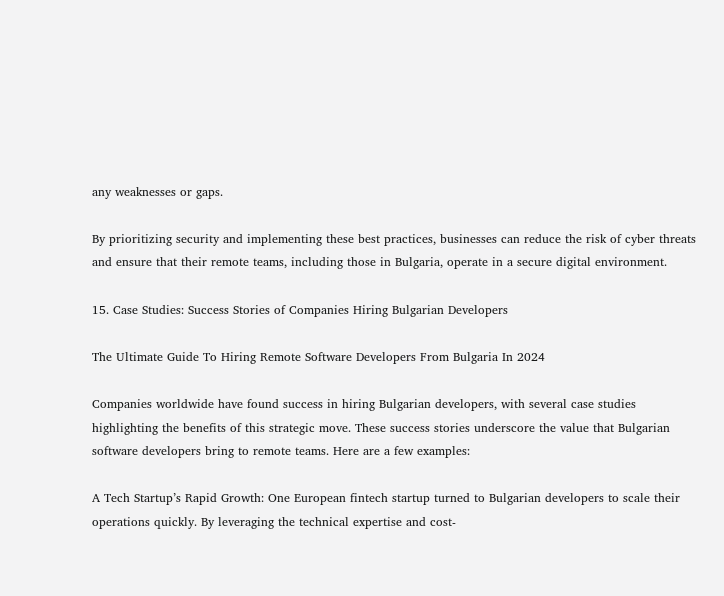any weaknesses or gaps.

By prioritizing security and implementing these best practices, businesses can reduce the risk of cyber threats and ensure that their remote teams, including those in Bulgaria, operate in a secure digital environment.

15. Case Studies: Success Stories of Companies Hiring Bulgarian Developers

The Ultimate Guide To Hiring Remote Software Developers From Bulgaria In 2024

Companies worldwide have found success in hiring Bulgarian developers, with several case studies highlighting the benefits of this strategic move. These success stories underscore the value that Bulgarian software developers bring to remote teams. Here are a few examples:

A Tech Startup’s Rapid Growth: One European fintech startup turned to Bulgarian developers to scale their operations quickly. By leveraging the technical expertise and cost-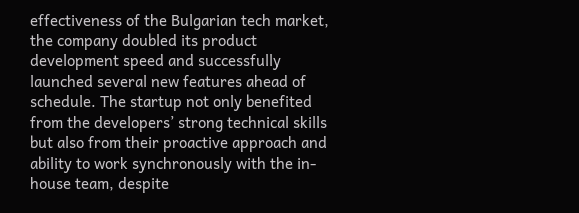effectiveness of the Bulgarian tech market, the company doubled its product development speed and successfully launched several new features ahead of schedule. The startup not only benefited from the developers’ strong technical skills but also from their proactive approach and ability to work synchronously with the in-house team, despite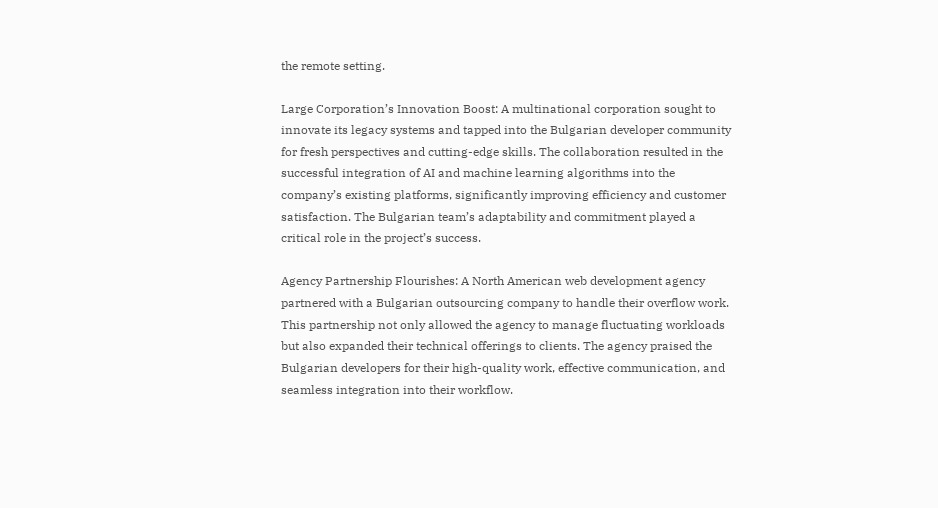the remote setting.

Large Corporation’s Innovation Boost: A multinational corporation sought to innovate its legacy systems and tapped into the Bulgarian developer community for fresh perspectives and cutting-edge skills. The collaboration resulted in the successful integration of AI and machine learning algorithms into the company’s existing platforms, significantly improving efficiency and customer satisfaction. The Bulgarian team’s adaptability and commitment played a critical role in the project’s success.

Agency Partnership Flourishes: A North American web development agency partnered with a Bulgarian outsourcing company to handle their overflow work. This partnership not only allowed the agency to manage fluctuating workloads but also expanded their technical offerings to clients. The agency praised the Bulgarian developers for their high-quality work, effective communication, and seamless integration into their workflow.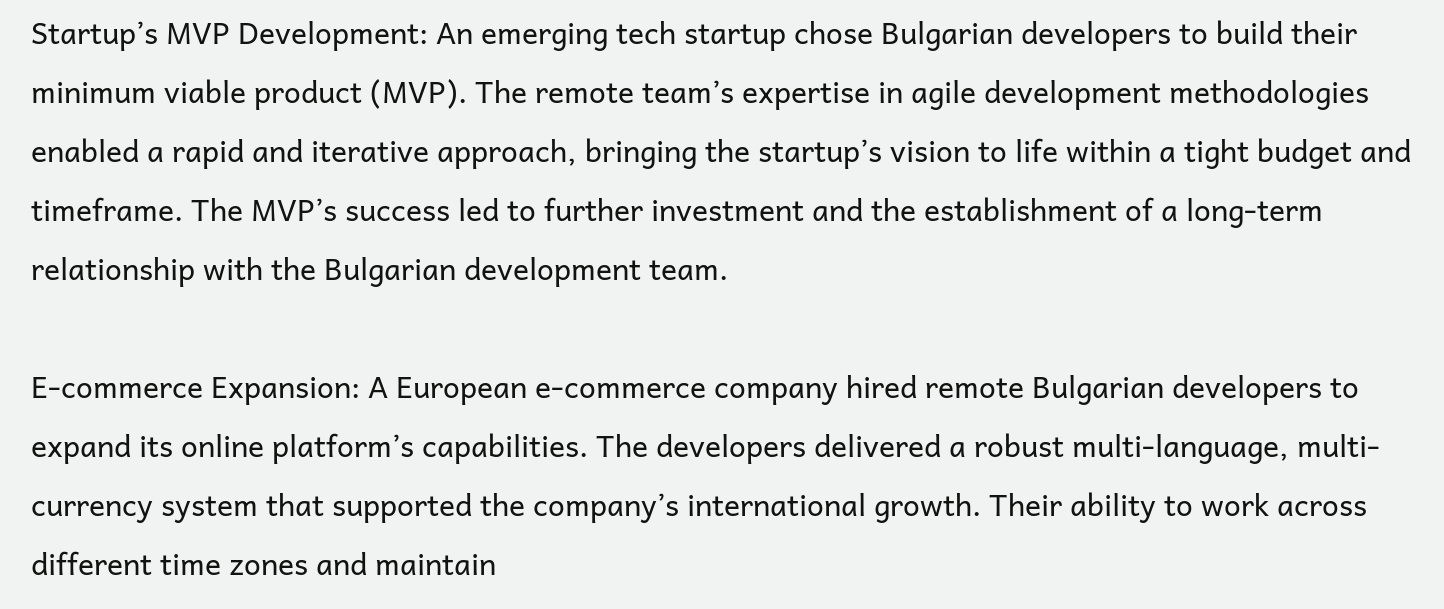Startup’s MVP Development: An emerging tech startup chose Bulgarian developers to build their minimum viable product (MVP). The remote team’s expertise in agile development methodologies enabled a rapid and iterative approach, bringing the startup’s vision to life within a tight budget and timeframe. The MVP’s success led to further investment and the establishment of a long-term relationship with the Bulgarian development team.

E-commerce Expansion: A European e-commerce company hired remote Bulgarian developers to expand its online platform’s capabilities. The developers delivered a robust multi-language, multi-currency system that supported the company’s international growth. Their ability to work across different time zones and maintain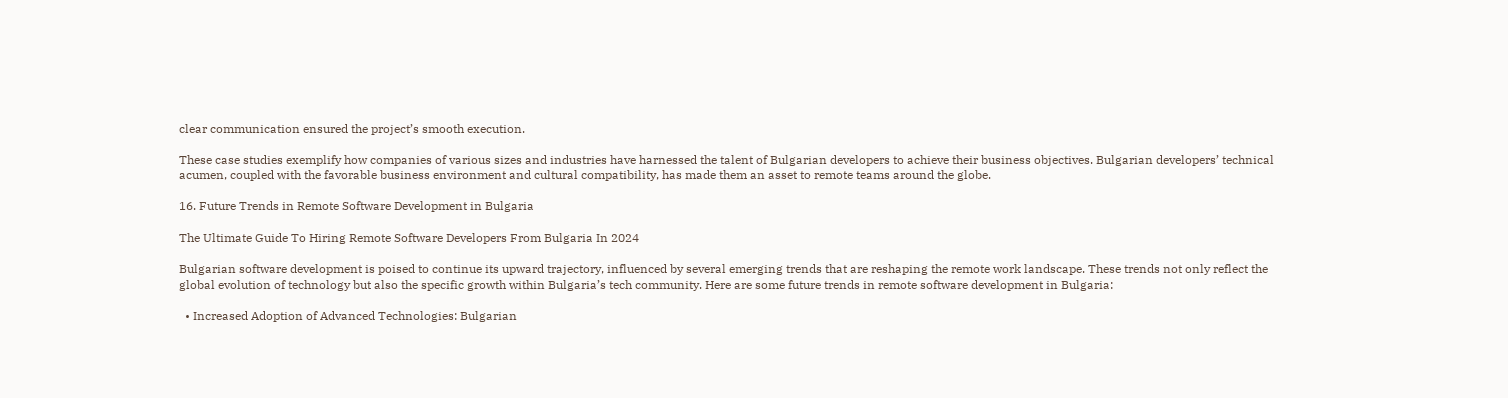clear communication ensured the project’s smooth execution.

These case studies exemplify how companies of various sizes and industries have harnessed the talent of Bulgarian developers to achieve their business objectives. Bulgarian developers’ technical acumen, coupled with the favorable business environment and cultural compatibility, has made them an asset to remote teams around the globe.

16. Future Trends in Remote Software Development in Bulgaria

The Ultimate Guide To Hiring Remote Software Developers From Bulgaria In 2024

Bulgarian software development is poised to continue its upward trajectory, influenced by several emerging trends that are reshaping the remote work landscape. These trends not only reflect the global evolution of technology but also the specific growth within Bulgaria’s tech community. Here are some future trends in remote software development in Bulgaria:

  • Increased Adoption of Advanced Technologies: Bulgarian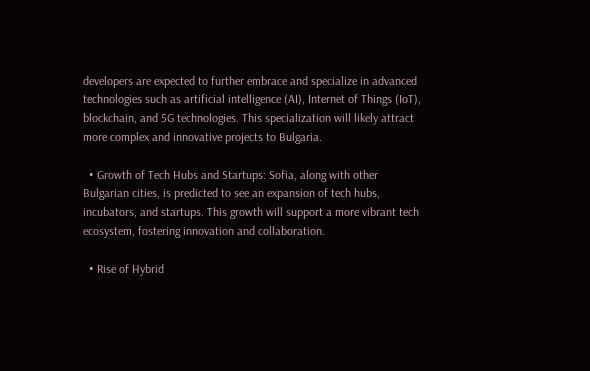developers are expected to further embrace and specialize in advanced technologies such as artificial intelligence (AI), Internet of Things (IoT), blockchain, and 5G technologies. This specialization will likely attract more complex and innovative projects to Bulgaria.

  • Growth of Tech Hubs and Startups: Sofia, along with other Bulgarian cities, is predicted to see an expansion of tech hubs, incubators, and startups. This growth will support a more vibrant tech ecosystem, fostering innovation and collaboration.

  • Rise of Hybrid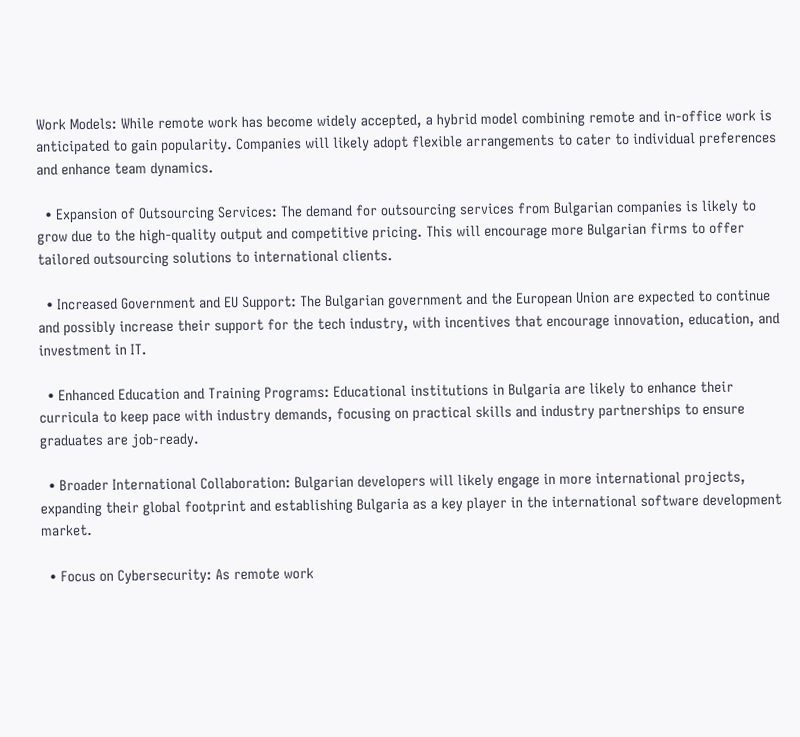Work Models: While remote work has become widely accepted, a hybrid model combining remote and in-office work is anticipated to gain popularity. Companies will likely adopt flexible arrangements to cater to individual preferences and enhance team dynamics.

  • Expansion of Outsourcing Services: The demand for outsourcing services from Bulgarian companies is likely to grow due to the high-quality output and competitive pricing. This will encourage more Bulgarian firms to offer tailored outsourcing solutions to international clients.

  • Increased Government and EU Support: The Bulgarian government and the European Union are expected to continue and possibly increase their support for the tech industry, with incentives that encourage innovation, education, and investment in IT.

  • Enhanced Education and Training Programs: Educational institutions in Bulgaria are likely to enhance their curricula to keep pace with industry demands, focusing on practical skills and industry partnerships to ensure graduates are job-ready.

  • Broader International Collaboration: Bulgarian developers will likely engage in more international projects, expanding their global footprint and establishing Bulgaria as a key player in the international software development market.

  • Focus on Cybersecurity: As remote work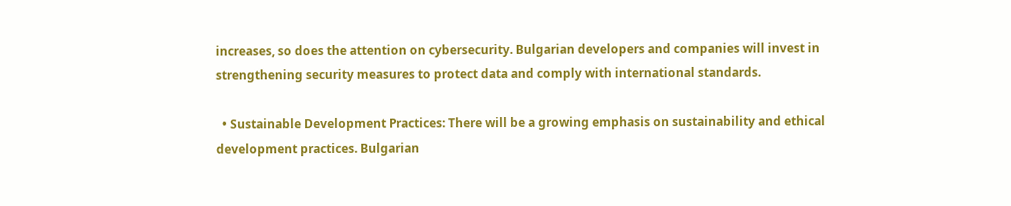increases, so does the attention on cybersecurity. Bulgarian developers and companies will invest in strengthening security measures to protect data and comply with international standards.

  • Sustainable Development Practices: There will be a growing emphasis on sustainability and ethical development practices. Bulgarian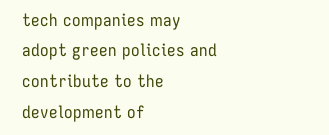tech companies may adopt green policies and contribute to the development of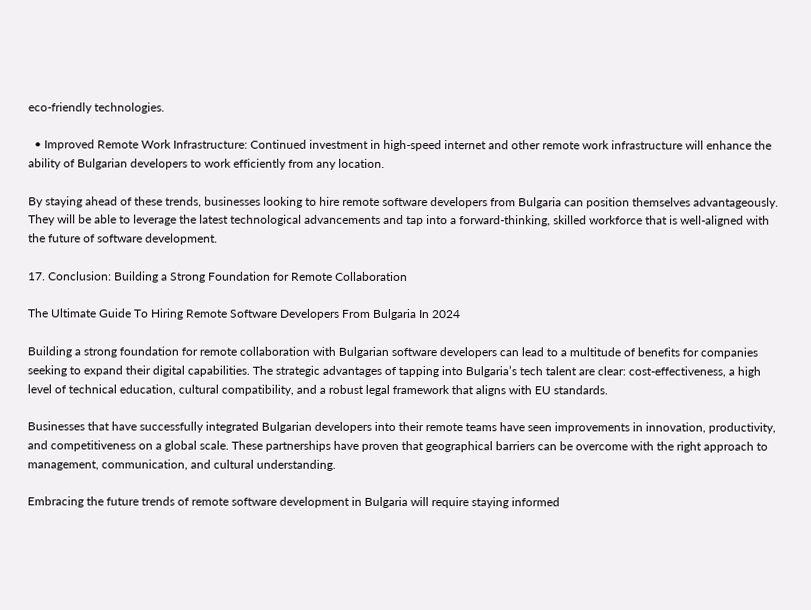eco-friendly technologies.

  • Improved Remote Work Infrastructure: Continued investment in high-speed internet and other remote work infrastructure will enhance the ability of Bulgarian developers to work efficiently from any location.

By staying ahead of these trends, businesses looking to hire remote software developers from Bulgaria can position themselves advantageously. They will be able to leverage the latest technological advancements and tap into a forward-thinking, skilled workforce that is well-aligned with the future of software development.

17. Conclusion: Building a Strong Foundation for Remote Collaboration

The Ultimate Guide To Hiring Remote Software Developers From Bulgaria In 2024

Building a strong foundation for remote collaboration with Bulgarian software developers can lead to a multitude of benefits for companies seeking to expand their digital capabilities. The strategic advantages of tapping into Bulgaria’s tech talent are clear: cost-effectiveness, a high level of technical education, cultural compatibility, and a robust legal framework that aligns with EU standards.

Businesses that have successfully integrated Bulgarian developers into their remote teams have seen improvements in innovation, productivity, and competitiveness on a global scale. These partnerships have proven that geographical barriers can be overcome with the right approach to management, communication, and cultural understanding.

Embracing the future trends of remote software development in Bulgaria will require staying informed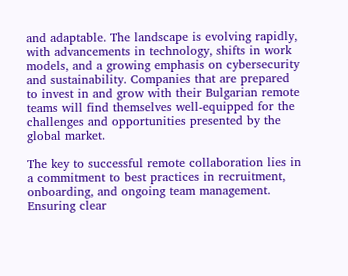and adaptable. The landscape is evolving rapidly, with advancements in technology, shifts in work models, and a growing emphasis on cybersecurity and sustainability. Companies that are prepared to invest in and grow with their Bulgarian remote teams will find themselves well-equipped for the challenges and opportunities presented by the global market.

The key to successful remote collaboration lies in a commitment to best practices in recruitment, onboarding, and ongoing team management. Ensuring clear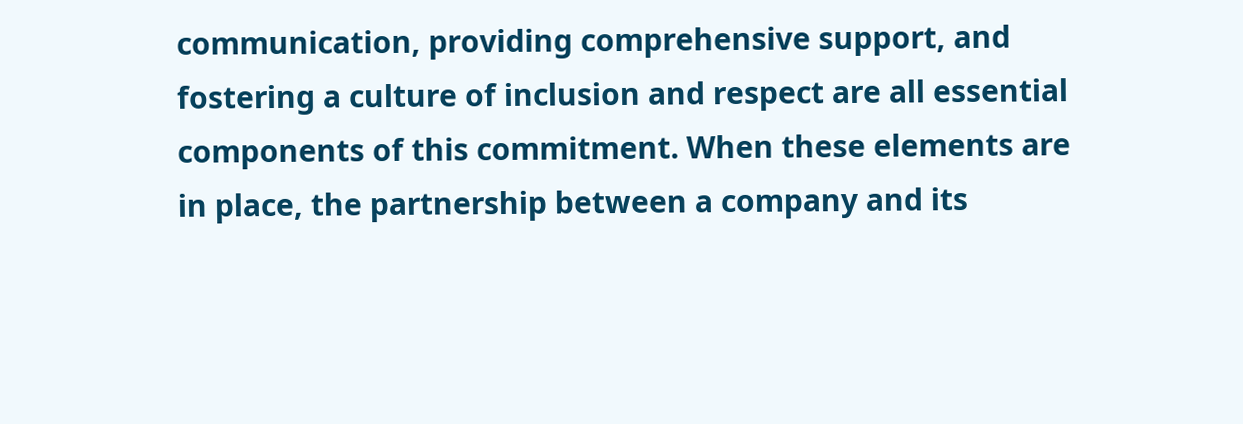communication, providing comprehensive support, and fostering a culture of inclusion and respect are all essential components of this commitment. When these elements are in place, the partnership between a company and its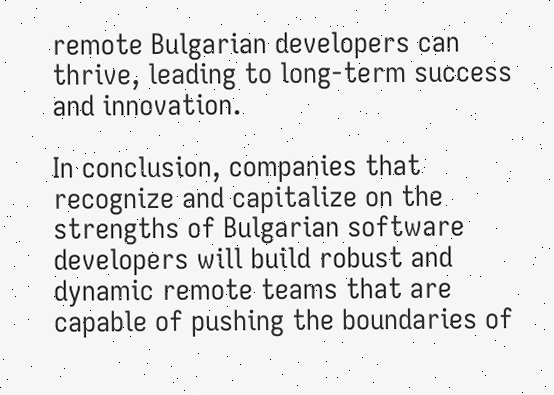remote Bulgarian developers can thrive, leading to long-term success and innovation.

In conclusion, companies that recognize and capitalize on the strengths of Bulgarian software developers will build robust and dynamic remote teams that are capable of pushing the boundaries of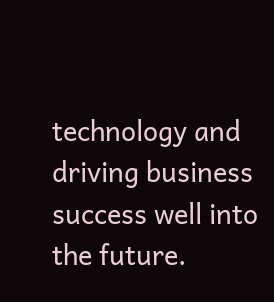technology and driving business success well into the future.